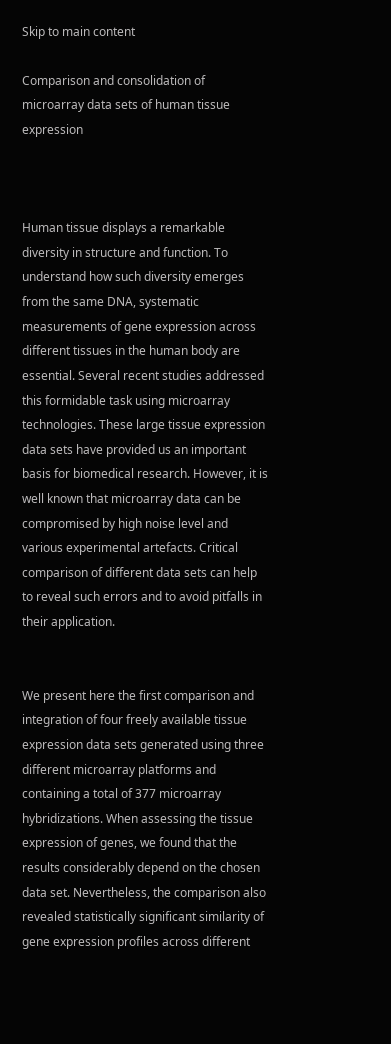Skip to main content

Comparison and consolidation of microarray data sets of human tissue expression



Human tissue displays a remarkable diversity in structure and function. To understand how such diversity emerges from the same DNA, systematic measurements of gene expression across different tissues in the human body are essential. Several recent studies addressed this formidable task using microarray technologies. These large tissue expression data sets have provided us an important basis for biomedical research. However, it is well known that microarray data can be compromised by high noise level and various experimental artefacts. Critical comparison of different data sets can help to reveal such errors and to avoid pitfalls in their application.


We present here the first comparison and integration of four freely available tissue expression data sets generated using three different microarray platforms and containing a total of 377 microarray hybridizations. When assessing the tissue expression of genes, we found that the results considerably depend on the chosen data set. Nevertheless, the comparison also revealed statistically significant similarity of gene expression profiles across different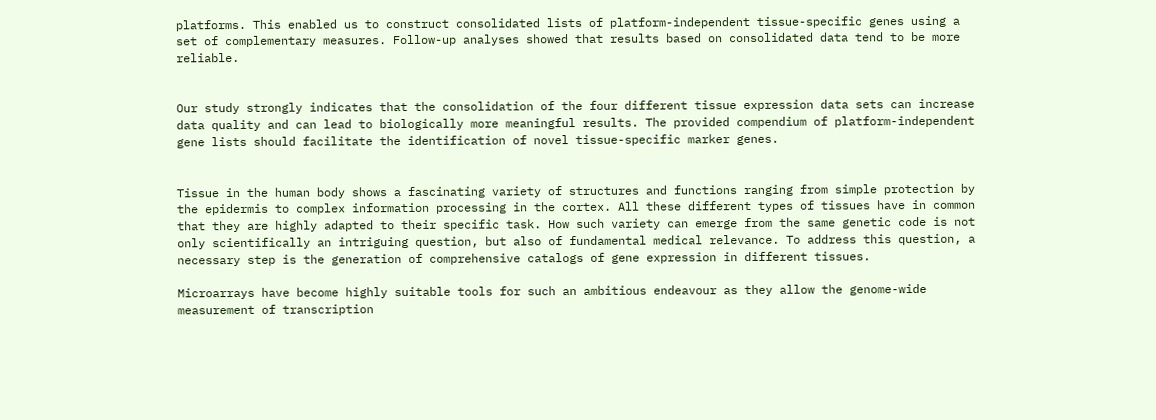platforms. This enabled us to construct consolidated lists of platform-independent tissue-specific genes using a set of complementary measures. Follow-up analyses showed that results based on consolidated data tend to be more reliable.


Our study strongly indicates that the consolidation of the four different tissue expression data sets can increase data quality and can lead to biologically more meaningful results. The provided compendium of platform-independent gene lists should facilitate the identification of novel tissue-specific marker genes.


Tissue in the human body shows a fascinating variety of structures and functions ranging from simple protection by the epidermis to complex information processing in the cortex. All these different types of tissues have in common that they are highly adapted to their specific task. How such variety can emerge from the same genetic code is not only scientifically an intriguing question, but also of fundamental medical relevance. To address this question, a necessary step is the generation of comprehensive catalogs of gene expression in different tissues.

Microarrays have become highly suitable tools for such an ambitious endeavour as they allow the genome-wide measurement of transcription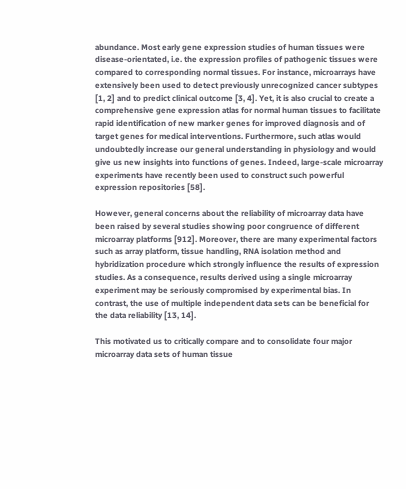abundance. Most early gene expression studies of human tissues were disease-orientated, i.e. the expression profiles of pathogenic tissues were compared to corresponding normal tissues. For instance, microarrays have extensively been used to detect previously unrecognized cancer subtypes [1, 2] and to predict clinical outcome [3, 4]. Yet, it is also crucial to create a comprehensive gene expression atlas for normal human tissues to facilitate rapid identification of new marker genes for improved diagnosis and of target genes for medical interventions. Furthermore, such atlas would undoubtedly increase our general understanding in physiology and would give us new insights into functions of genes. Indeed, large-scale microarray experiments have recently been used to construct such powerful expression repositories [58].

However, general concerns about the reliability of microarray data have been raised by several studies showing poor congruence of different microarray platforms [912]. Moreover, there are many experimental factors such as array platform, tissue handling, RNA isolation method and hybridization procedure which strongly influence the results of expression studies. As a consequence, results derived using a single microarray experiment may be seriously compromised by experimental bias. In contrast, the use of multiple independent data sets can be beneficial for the data reliability [13, 14].

This motivated us to critically compare and to consolidate four major microarray data sets of human tissue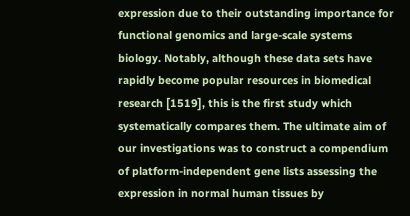expression due to their outstanding importance for functional genomics and large-scale systems biology. Notably, although these data sets have rapidly become popular resources in biomedical research [1519], this is the first study which systematically compares them. The ultimate aim of our investigations was to construct a compendium of platform-independent gene lists assessing the expression in normal human tissues by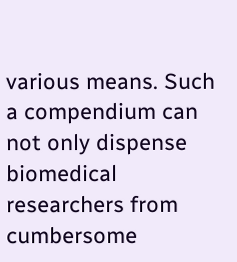various means. Such a compendium can not only dispense biomedical researchers from cumbersome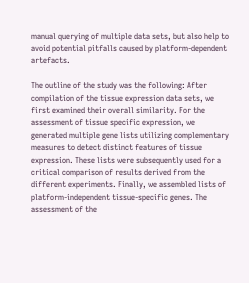manual querying of multiple data sets, but also help to avoid potential pitfalls caused by platform-dependent artefacts.

The outline of the study was the following: After compilation of the tissue expression data sets, we first examined their overall similarity. For the assessment of tissue specific expression, we generated multiple gene lists utilizing complementary measures to detect distinct features of tissue expression. These lists were subsequently used for a critical comparison of results derived from the different experiments. Finally, we assembled lists of platform-independent tissue-specific genes. The assessment of the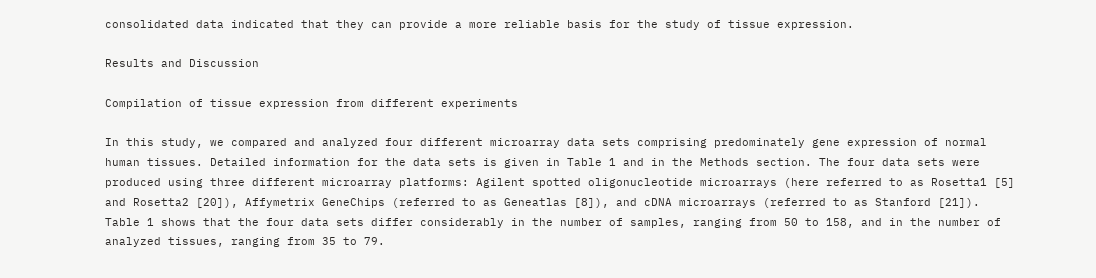consolidated data indicated that they can provide a more reliable basis for the study of tissue expression.

Results and Discussion

Compilation of tissue expression from different experiments

In this study, we compared and analyzed four different microarray data sets comprising predominately gene expression of normal human tissues. Detailed information for the data sets is given in Table 1 and in the Methods section. The four data sets were produced using three different microarray platforms: Agilent spotted oligonucleotide microarrays (here referred to as Rosetta1 [5] and Rosetta2 [20]), Affymetrix GeneChips (referred to as Geneatlas [8]), and cDNA microarrays (referred to as Stanford [21]). Table 1 shows that the four data sets differ considerably in the number of samples, ranging from 50 to 158, and in the number of analyzed tissues, ranging from 35 to 79.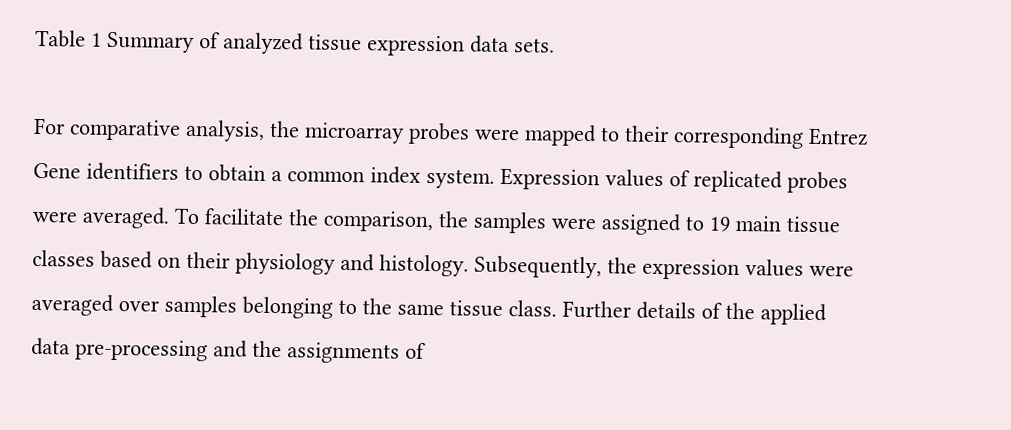Table 1 Summary of analyzed tissue expression data sets.

For comparative analysis, the microarray probes were mapped to their corresponding Entrez Gene identifiers to obtain a common index system. Expression values of replicated probes were averaged. To facilitate the comparison, the samples were assigned to 19 main tissue classes based on their physiology and histology. Subsequently, the expression values were averaged over samples belonging to the same tissue class. Further details of the applied data pre-processing and the assignments of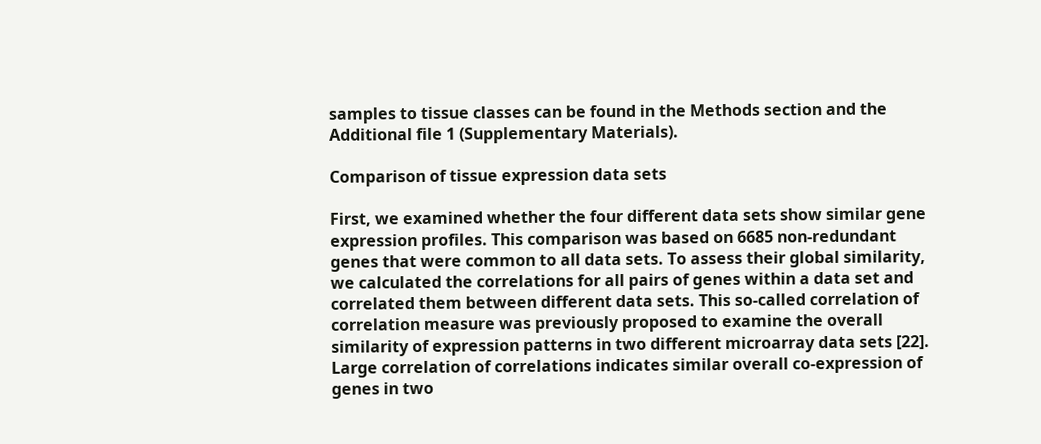samples to tissue classes can be found in the Methods section and the Additional file 1 (Supplementary Materials).

Comparison of tissue expression data sets

First, we examined whether the four different data sets show similar gene expression profiles. This comparison was based on 6685 non-redundant genes that were common to all data sets. To assess their global similarity, we calculated the correlations for all pairs of genes within a data set and correlated them between different data sets. This so-called correlation of correlation measure was previously proposed to examine the overall similarity of expression patterns in two different microarray data sets [22]. Large correlation of correlations indicates similar overall co-expression of genes in two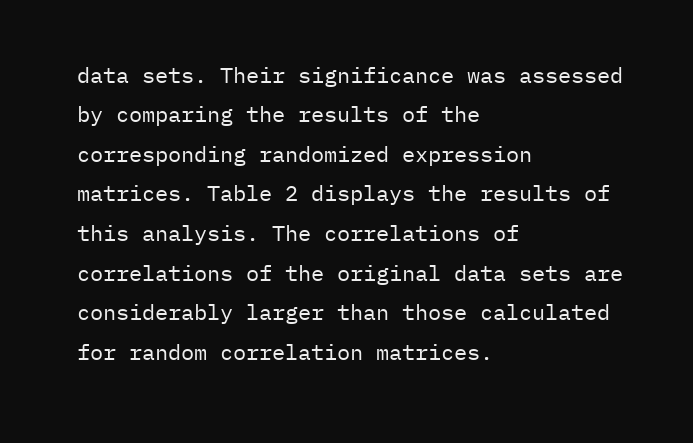data sets. Their significance was assessed by comparing the results of the corresponding randomized expression matrices. Table 2 displays the results of this analysis. The correlations of correlations of the original data sets are considerably larger than those calculated for random correlation matrices.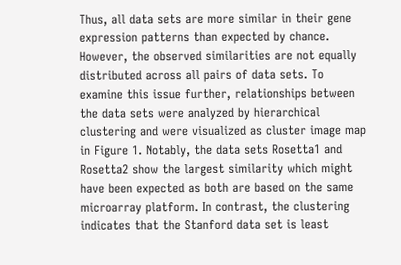Thus, all data sets are more similar in their gene expression patterns than expected by chance. However, the observed similarities are not equally distributed across all pairs of data sets. To examine this issue further, relationships between the data sets were analyzed by hierarchical clustering and were visualized as cluster image map in Figure 1. Notably, the data sets Rosetta1 and Rosetta2 show the largest similarity which might have been expected as both are based on the same microarray platform. In contrast, the clustering indicates that the Stanford data set is least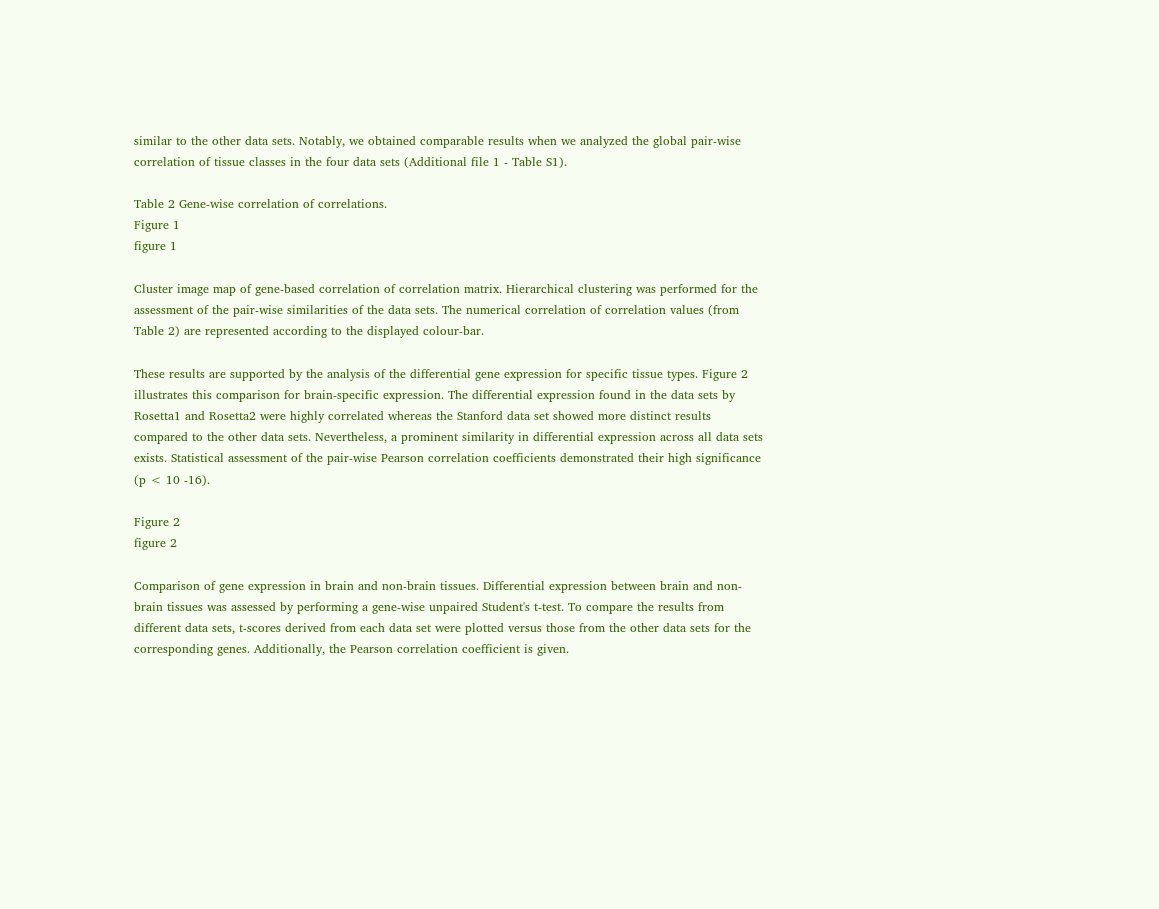similar to the other data sets. Notably, we obtained comparable results when we analyzed the global pair-wise correlation of tissue classes in the four data sets (Additional file 1 - Table S1).

Table 2 Gene-wise correlation of correlations.
Figure 1
figure 1

Cluster image map of gene-based correlation of correlation matrix. Hierarchical clustering was performed for the assessment of the pair-wise similarities of the data sets. The numerical correlation of correlation values (from Table 2) are represented according to the displayed colour-bar.

These results are supported by the analysis of the differential gene expression for specific tissue types. Figure 2 illustrates this comparison for brain-specific expression. The differential expression found in the data sets by Rosetta1 and Rosetta2 were highly correlated whereas the Stanford data set showed more distinct results compared to the other data sets. Nevertheless, a prominent similarity in differential expression across all data sets exists. Statistical assessment of the pair-wise Pearson correlation coefficients demonstrated their high significance (p < 10 -16).

Figure 2
figure 2

Comparison of gene expression in brain and non-brain tissues. Differential expression between brain and non-brain tissues was assessed by performing a gene-wise unpaired Student's t-test. To compare the results from different data sets, t-scores derived from each data set were plotted versus those from the other data sets for the corresponding genes. Additionally, the Pearson correlation coefficient is given.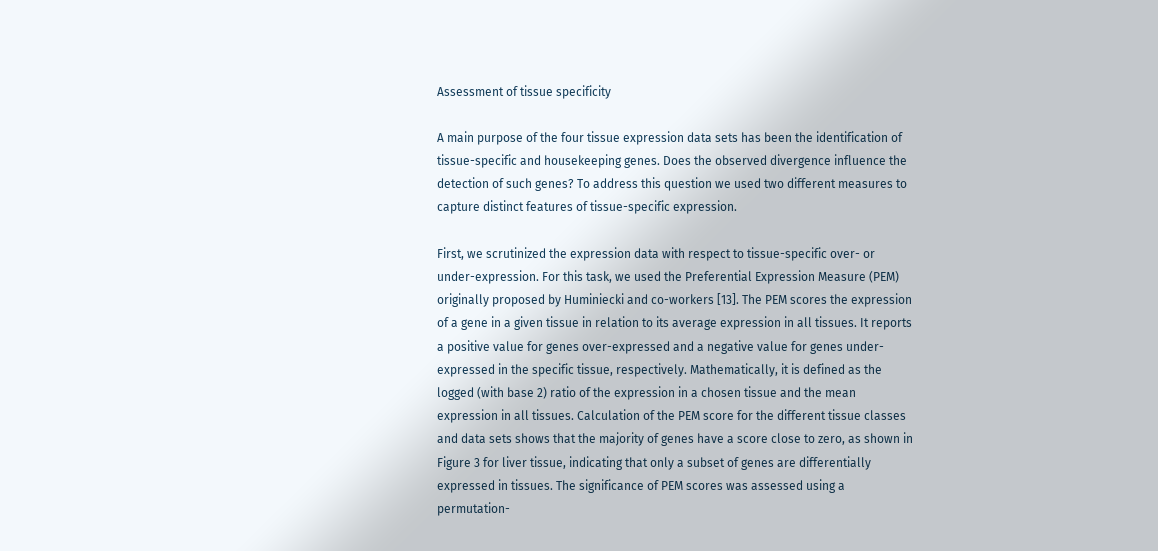Assessment of tissue specificity

A main purpose of the four tissue expression data sets has been the identification of tissue-specific and housekeeping genes. Does the observed divergence influence the detection of such genes? To address this question we used two different measures to capture distinct features of tissue-specific expression.

First, we scrutinized the expression data with respect to tissue-specific over- or under-expression. For this task, we used the Preferential Expression Measure (PEM) originally proposed by Huminiecki and co-workers [13]. The PEM scores the expression of a gene in a given tissue in relation to its average expression in all tissues. It reports a positive value for genes over-expressed and a negative value for genes under-expressed in the specific tissue, respectively. Mathematically, it is defined as the logged (with base 2) ratio of the expression in a chosen tissue and the mean expression in all tissues. Calculation of the PEM score for the different tissue classes and data sets shows that the majority of genes have a score close to zero, as shown in Figure 3 for liver tissue, indicating that only a subset of genes are differentially expressed in tissues. The significance of PEM scores was assessed using a permutation-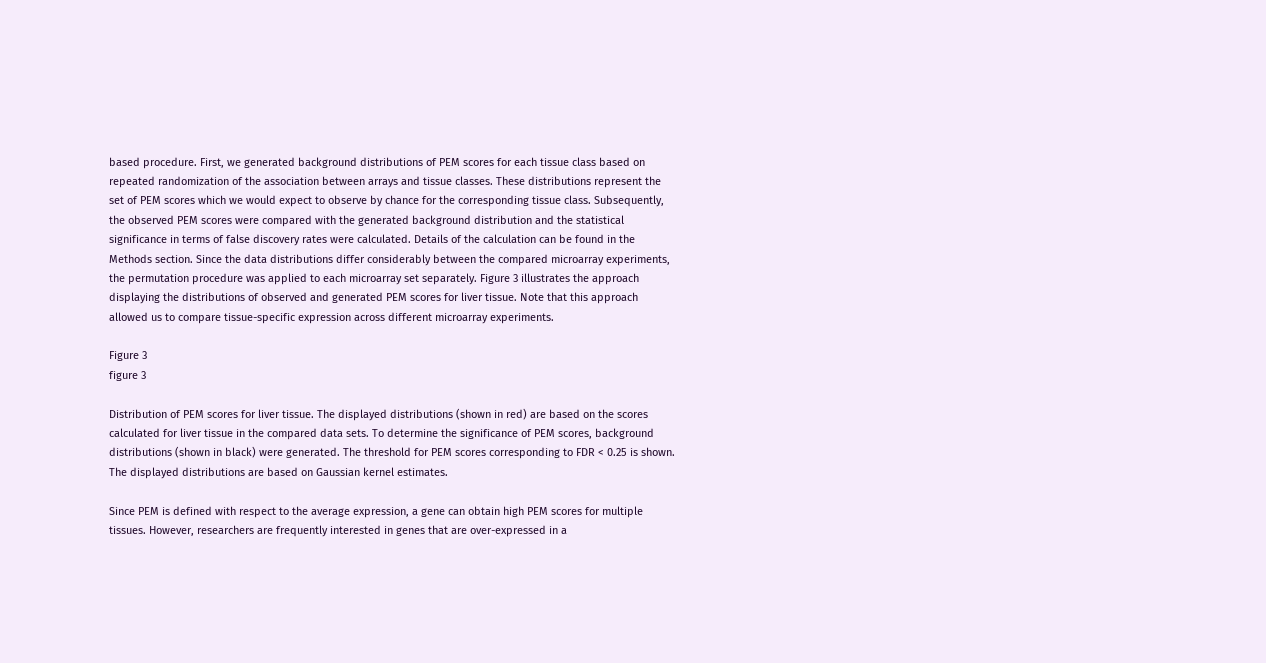based procedure. First, we generated background distributions of PEM scores for each tissue class based on repeated randomization of the association between arrays and tissue classes. These distributions represent the set of PEM scores which we would expect to observe by chance for the corresponding tissue class. Subsequently, the observed PEM scores were compared with the generated background distribution and the statistical significance in terms of false discovery rates were calculated. Details of the calculation can be found in the Methods section. Since the data distributions differ considerably between the compared microarray experiments, the permutation procedure was applied to each microarray set separately. Figure 3 illustrates the approach displaying the distributions of observed and generated PEM scores for liver tissue. Note that this approach allowed us to compare tissue-specific expression across different microarray experiments.

Figure 3
figure 3

Distribution of PEM scores for liver tissue. The displayed distributions (shown in red) are based on the scores calculated for liver tissue in the compared data sets. To determine the significance of PEM scores, background distributions (shown in black) were generated. The threshold for PEM scores corresponding to FDR < 0.25 is shown. The displayed distributions are based on Gaussian kernel estimates.

Since PEM is defined with respect to the average expression, a gene can obtain high PEM scores for multiple tissues. However, researchers are frequently interested in genes that are over-expressed in a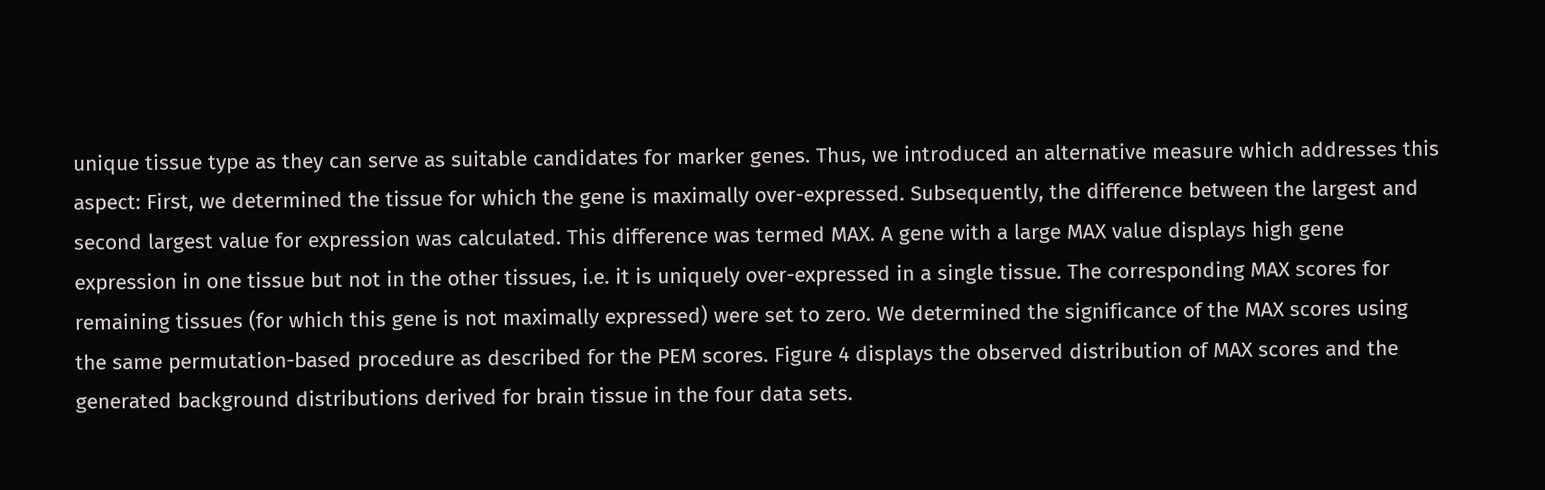unique tissue type as they can serve as suitable candidates for marker genes. Thus, we introduced an alternative measure which addresses this aspect: First, we determined the tissue for which the gene is maximally over-expressed. Subsequently, the difference between the largest and second largest value for expression was calculated. This difference was termed MAX. A gene with a large MAX value displays high gene expression in one tissue but not in the other tissues, i.e. it is uniquely over-expressed in a single tissue. The corresponding MAX scores for remaining tissues (for which this gene is not maximally expressed) were set to zero. We determined the significance of the MAX scores using the same permutation-based procedure as described for the PEM scores. Figure 4 displays the observed distribution of MAX scores and the generated background distributions derived for brain tissue in the four data sets.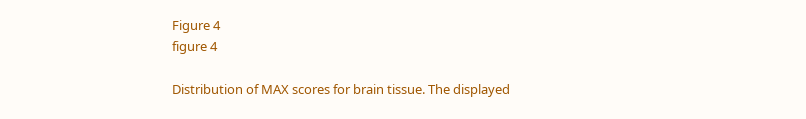Figure 4
figure 4

Distribution of MAX scores for brain tissue. The displayed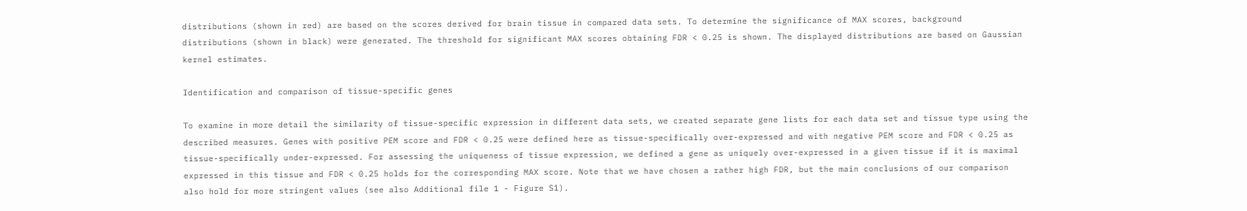distributions (shown in red) are based on the scores derived for brain tissue in compared data sets. To determine the significance of MAX scores, background distributions (shown in black) were generated. The threshold for significant MAX scores obtaining FDR < 0.25 is shown. The displayed distributions are based on Gaussian kernel estimates.

Identification and comparison of tissue-specific genes

To examine in more detail the similarity of tissue-specific expression in different data sets, we created separate gene lists for each data set and tissue type using the described measures. Genes with positive PEM score and FDR < 0.25 were defined here as tissue-specifically over-expressed and with negative PEM score and FDR < 0.25 as tissue-specifically under-expressed. For assessing the uniqueness of tissue expression, we defined a gene as uniquely over-expressed in a given tissue if it is maximal expressed in this tissue and FDR < 0.25 holds for the corresponding MAX score. Note that we have chosen a rather high FDR, but the main conclusions of our comparison also hold for more stringent values (see also Additional file 1 - Figure S1).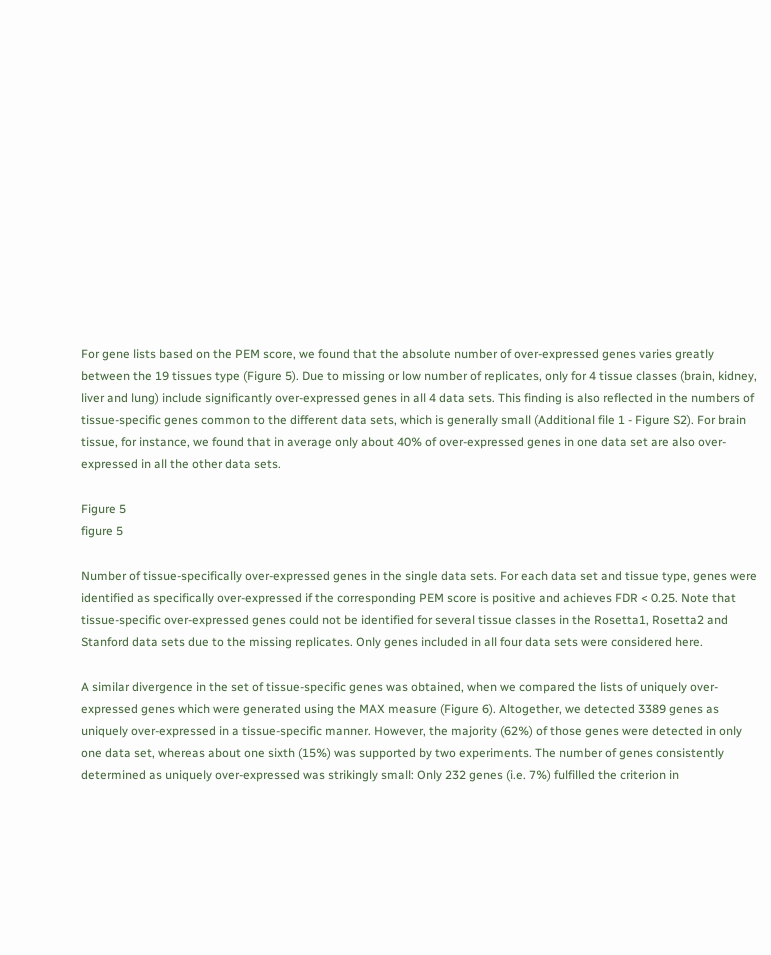For gene lists based on the PEM score, we found that the absolute number of over-expressed genes varies greatly between the 19 tissues type (Figure 5). Due to missing or low number of replicates, only for 4 tissue classes (brain, kidney, liver and lung) include significantly over-expressed genes in all 4 data sets. This finding is also reflected in the numbers of tissue-specific genes common to the different data sets, which is generally small (Additional file 1 - Figure S2). For brain tissue, for instance, we found that in average only about 40% of over-expressed genes in one data set are also over-expressed in all the other data sets.

Figure 5
figure 5

Number of tissue-specifically over-expressed genes in the single data sets. For each data set and tissue type, genes were identified as specifically over-expressed if the corresponding PEM score is positive and achieves FDR < 0.25. Note that tissue-specific over-expressed genes could not be identified for several tissue classes in the Rosetta1, Rosetta2 and Stanford data sets due to the missing replicates. Only genes included in all four data sets were considered here.

A similar divergence in the set of tissue-specific genes was obtained, when we compared the lists of uniquely over-expressed genes which were generated using the MAX measure (Figure 6). Altogether, we detected 3389 genes as uniquely over-expressed in a tissue-specific manner. However, the majority (62%) of those genes were detected in only one data set, whereas about one sixth (15%) was supported by two experiments. The number of genes consistently determined as uniquely over-expressed was strikingly small: Only 232 genes (i.e. 7%) fulfilled the criterion in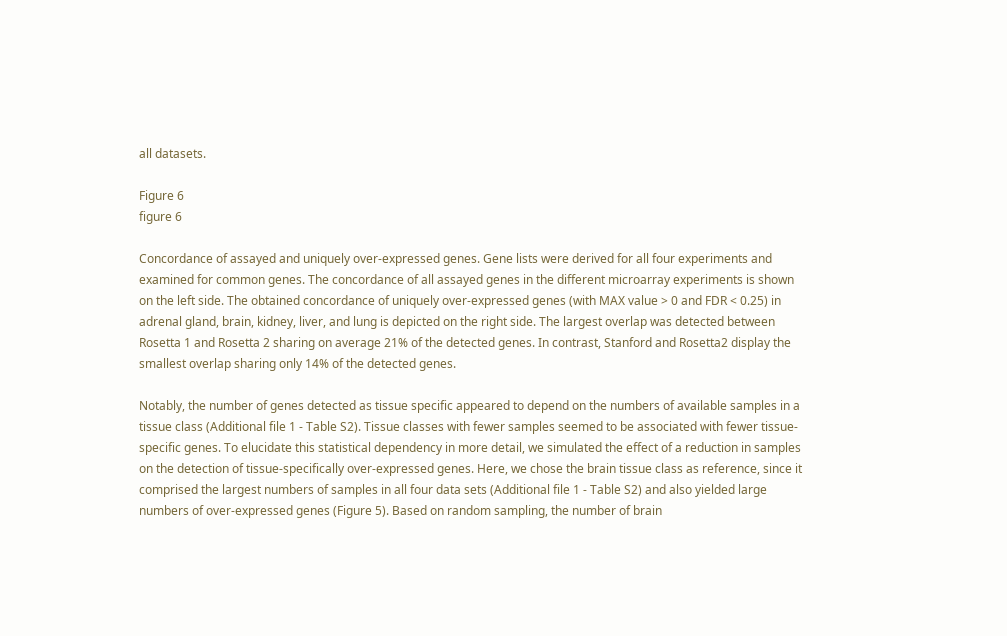all datasets.

Figure 6
figure 6

Concordance of assayed and uniquely over-expressed genes. Gene lists were derived for all four experiments and examined for common genes. The concordance of all assayed genes in the different microarray experiments is shown on the left side. The obtained concordance of uniquely over-expressed genes (with MAX value > 0 and FDR < 0.25) in adrenal gland, brain, kidney, liver, and lung is depicted on the right side. The largest overlap was detected between Rosetta 1 and Rosetta 2 sharing on average 21% of the detected genes. In contrast, Stanford and Rosetta2 display the smallest overlap sharing only 14% of the detected genes.

Notably, the number of genes detected as tissue specific appeared to depend on the numbers of available samples in a tissue class (Additional file 1 - Table S2). Tissue classes with fewer samples seemed to be associated with fewer tissue-specific genes. To elucidate this statistical dependency in more detail, we simulated the effect of a reduction in samples on the detection of tissue-specifically over-expressed genes. Here, we chose the brain tissue class as reference, since it comprised the largest numbers of samples in all four data sets (Additional file 1 - Table S2) and also yielded large numbers of over-expressed genes (Figure 5). Based on random sampling, the number of brain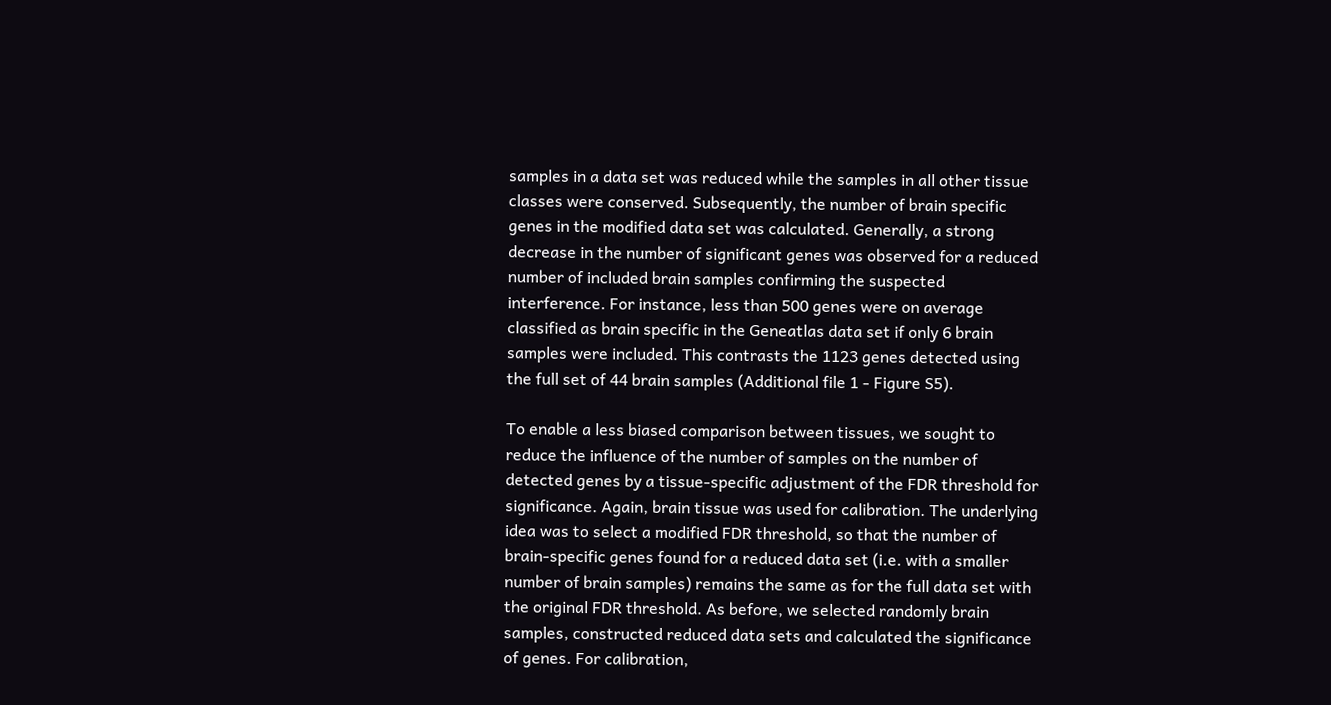samples in a data set was reduced while the samples in all other tissue classes were conserved. Subsequently, the number of brain specific genes in the modified data set was calculated. Generally, a strong decrease in the number of significant genes was observed for a reduced number of included brain samples confirming the suspected interference. For instance, less than 500 genes were on average classified as brain specific in the Geneatlas data set if only 6 brain samples were included. This contrasts the 1123 genes detected using the full set of 44 brain samples (Additional file 1 - Figure S5).

To enable a less biased comparison between tissues, we sought to reduce the influence of the number of samples on the number of detected genes by a tissue-specific adjustment of the FDR threshold for significance. Again, brain tissue was used for calibration. The underlying idea was to select a modified FDR threshold, so that the number of brain-specific genes found for a reduced data set (i.e. with a smaller number of brain samples) remains the same as for the full data set with the original FDR threshold. As before, we selected randomly brain samples, constructed reduced data sets and calculated the significance of genes. For calibration,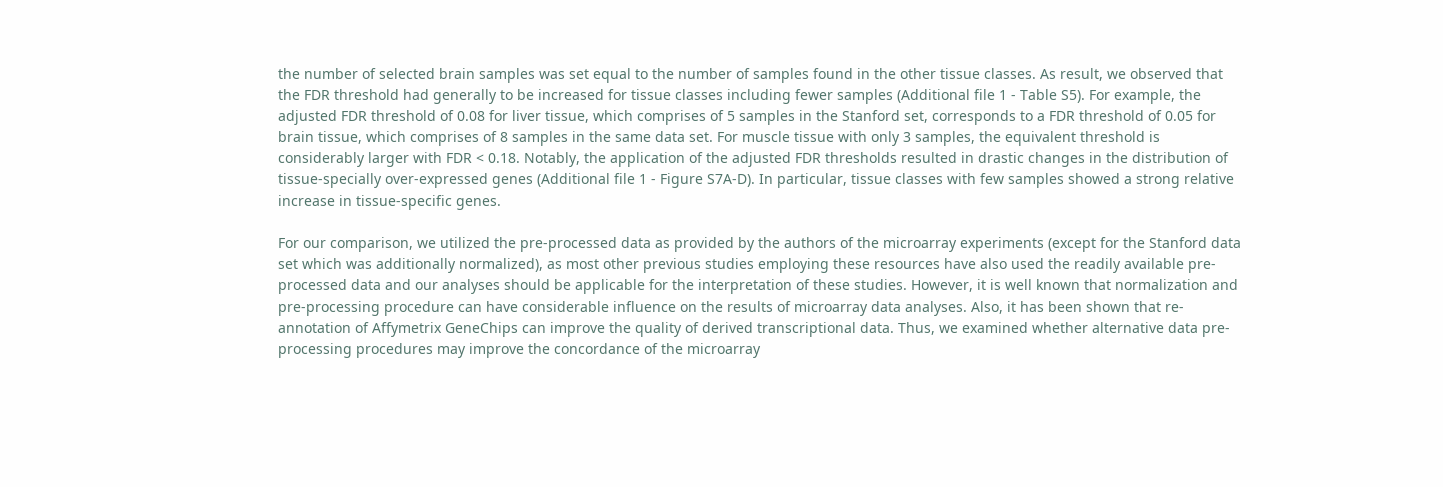the number of selected brain samples was set equal to the number of samples found in the other tissue classes. As result, we observed that the FDR threshold had generally to be increased for tissue classes including fewer samples (Additional file 1 - Table S5). For example, the adjusted FDR threshold of 0.08 for liver tissue, which comprises of 5 samples in the Stanford set, corresponds to a FDR threshold of 0.05 for brain tissue, which comprises of 8 samples in the same data set. For muscle tissue with only 3 samples, the equivalent threshold is considerably larger with FDR < 0.18. Notably, the application of the adjusted FDR thresholds resulted in drastic changes in the distribution of tissue-specially over-expressed genes (Additional file 1 - Figure S7A-D). In particular, tissue classes with few samples showed a strong relative increase in tissue-specific genes.

For our comparison, we utilized the pre-processed data as provided by the authors of the microarray experiments (except for the Stanford data set which was additionally normalized), as most other previous studies employing these resources have also used the readily available pre-processed data and our analyses should be applicable for the interpretation of these studies. However, it is well known that normalization and pre-processing procedure can have considerable influence on the results of microarray data analyses. Also, it has been shown that re-annotation of Affymetrix GeneChips can improve the quality of derived transcriptional data. Thus, we examined whether alternative data pre-processing procedures may improve the concordance of the microarray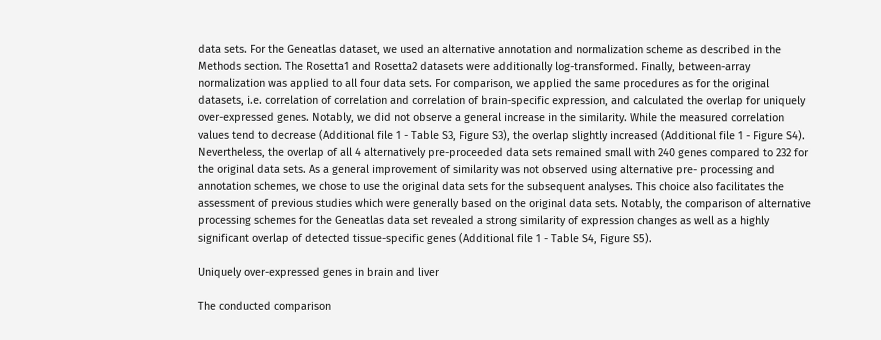data sets. For the Geneatlas dataset, we used an alternative annotation and normalization scheme as described in the Methods section. The Rosetta1 and Rosetta2 datasets were additionally log-transformed. Finally, between-array normalization was applied to all four data sets. For comparison, we applied the same procedures as for the original datasets, i.e. correlation of correlation and correlation of brain-specific expression, and calculated the overlap for uniquely over-expressed genes. Notably, we did not observe a general increase in the similarity. While the measured correlation values tend to decrease (Additional file 1 - Table S3, Figure S3), the overlap slightly increased (Additional file 1 - Figure S4). Nevertheless, the overlap of all 4 alternatively pre-proceeded data sets remained small with 240 genes compared to 232 for the original data sets. As a general improvement of similarity was not observed using alternative pre- processing and annotation schemes, we chose to use the original data sets for the subsequent analyses. This choice also facilitates the assessment of previous studies which were generally based on the original data sets. Notably, the comparison of alternative processing schemes for the Geneatlas data set revealed a strong similarity of expression changes as well as a highly significant overlap of detected tissue-specific genes (Additional file 1 - Table S4, Figure S5).

Uniquely over-expressed genes in brain and liver

The conducted comparison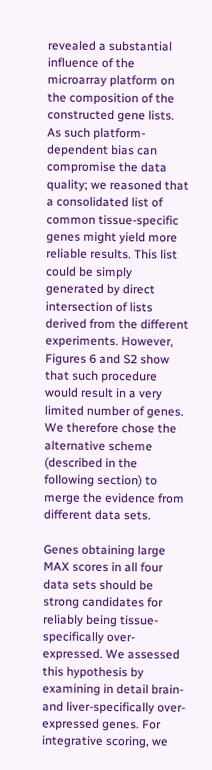revealed a substantial influence of the microarray platform on the composition of the constructed gene lists. As such platform-dependent bias can compromise the data quality; we reasoned that a consolidated list of common tissue-specific genes might yield more reliable results. This list could be simply generated by direct intersection of lists derived from the different experiments. However, Figures 6 and S2 show that such procedure would result in a very limited number of genes. We therefore chose the alternative scheme (described in the following section) to merge the evidence from different data sets.

Genes obtaining large MAX scores in all four data sets should be strong candidates for reliably being tissue-specifically over-expressed. We assessed this hypothesis by examining in detail brain- and liver-specifically over-expressed genes. For integrative scoring, we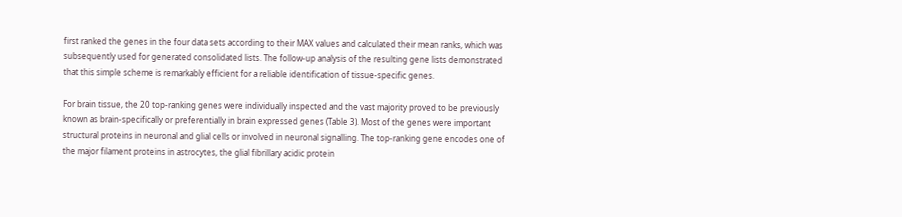first ranked the genes in the four data sets according to their MAX values and calculated their mean ranks, which was subsequently used for generated consolidated lists. The follow-up analysis of the resulting gene lists demonstrated that this simple scheme is remarkably efficient for a reliable identification of tissue-specific genes.

For brain tissue, the 20 top-ranking genes were individually inspected and the vast majority proved to be previously known as brain-specifically or preferentially in brain expressed genes (Table 3). Most of the genes were important structural proteins in neuronal and glial cells or involved in neuronal signalling. The top-ranking gene encodes one of the major filament proteins in astrocytes, the glial fibrillary acidic protein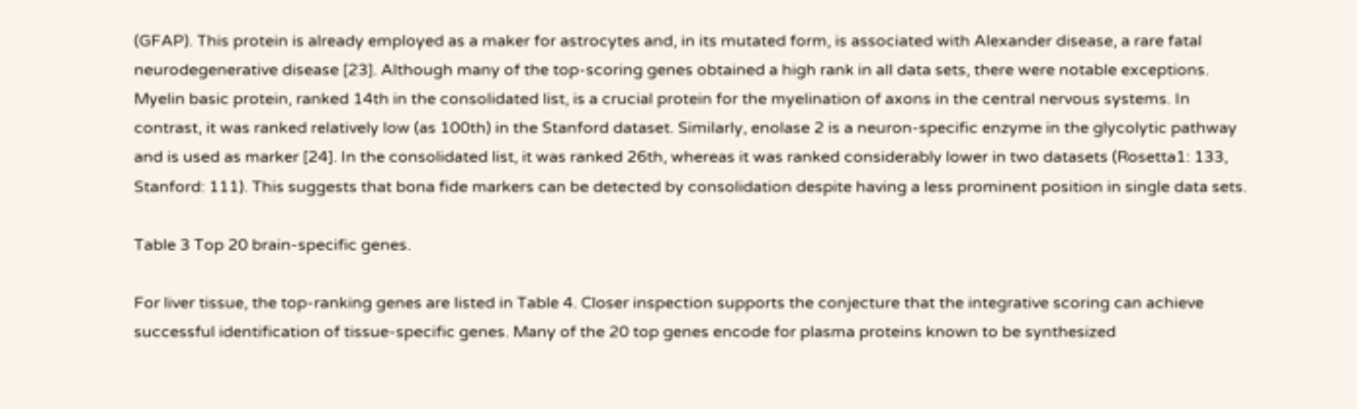(GFAP). This protein is already employed as a maker for astrocytes and, in its mutated form, is associated with Alexander disease, a rare fatal neurodegenerative disease [23]. Although many of the top-scoring genes obtained a high rank in all data sets, there were notable exceptions. Myelin basic protein, ranked 14th in the consolidated list, is a crucial protein for the myelination of axons in the central nervous systems. In contrast, it was ranked relatively low (as 100th) in the Stanford dataset. Similarly, enolase 2 is a neuron-specific enzyme in the glycolytic pathway and is used as marker [24]. In the consolidated list, it was ranked 26th, whereas it was ranked considerably lower in two datasets (Rosetta1: 133, Stanford: 111). This suggests that bona fide markers can be detected by consolidation despite having a less prominent position in single data sets.

Table 3 Top 20 brain-specific genes.

For liver tissue, the top-ranking genes are listed in Table 4. Closer inspection supports the conjecture that the integrative scoring can achieve successful identification of tissue-specific genes. Many of the 20 top genes encode for plasma proteins known to be synthesized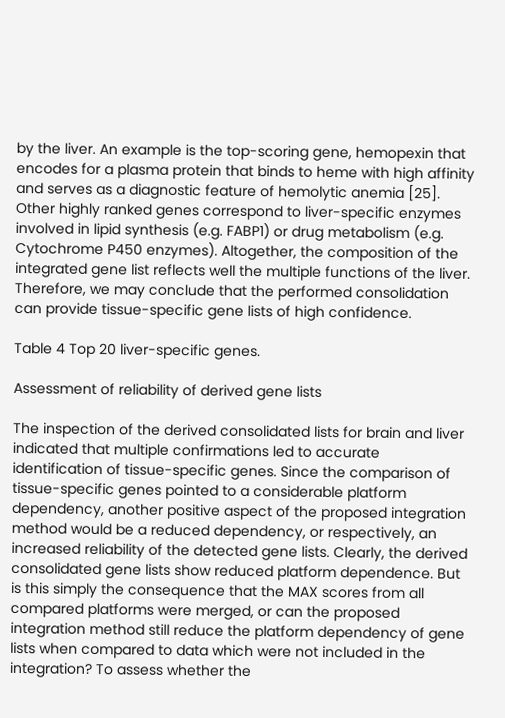by the liver. An example is the top-scoring gene, hemopexin that encodes for a plasma protein that binds to heme with high affinity and serves as a diagnostic feature of hemolytic anemia [25]. Other highly ranked genes correspond to liver-specific enzymes involved in lipid synthesis (e.g. FABP1) or drug metabolism (e.g. Cytochrome P450 enzymes). Altogether, the composition of the integrated gene list reflects well the multiple functions of the liver. Therefore, we may conclude that the performed consolidation can provide tissue-specific gene lists of high confidence.

Table 4 Top 20 liver-specific genes.

Assessment of reliability of derived gene lists

The inspection of the derived consolidated lists for brain and liver indicated that multiple confirmations led to accurate identification of tissue-specific genes. Since the comparison of tissue-specific genes pointed to a considerable platform dependency, another positive aspect of the proposed integration method would be a reduced dependency, or respectively, an increased reliability of the detected gene lists. Clearly, the derived consolidated gene lists show reduced platform dependence. But is this simply the consequence that the MAX scores from all compared platforms were merged, or can the proposed integration method still reduce the platform dependency of gene lists when compared to data which were not included in the integration? To assess whether the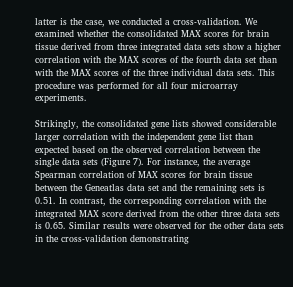latter is the case, we conducted a cross-validation. We examined whether the consolidated MAX scores for brain tissue derived from three integrated data sets show a higher correlation with the MAX scores of the fourth data set than with the MAX scores of the three individual data sets. This procedure was performed for all four microarray experiments.

Strikingly, the consolidated gene lists showed considerable larger correlation with the independent gene list than expected based on the observed correlation between the single data sets (Figure 7). For instance, the average Spearman correlation of MAX scores for brain tissue between the Geneatlas data set and the remaining sets is 0.51. In contrast, the corresponding correlation with the integrated MAX score derived from the other three data sets is 0.65. Similar results were observed for the other data sets in the cross-validation demonstrating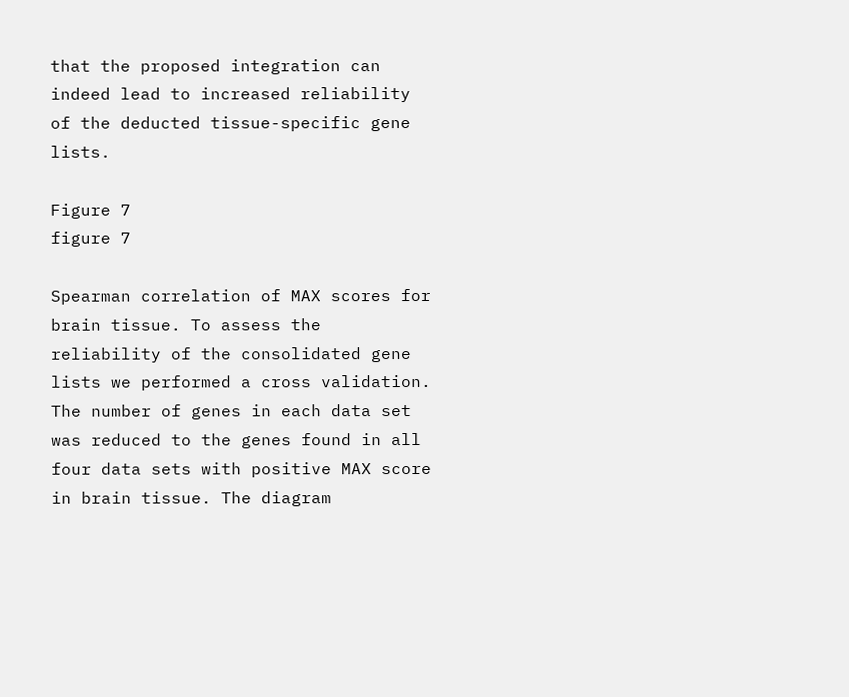that the proposed integration can indeed lead to increased reliability of the deducted tissue-specific gene lists.

Figure 7
figure 7

Spearman correlation of MAX scores for brain tissue. To assess the reliability of the consolidated gene lists we performed a cross validation. The number of genes in each data set was reduced to the genes found in all four data sets with positive MAX score in brain tissue. The diagram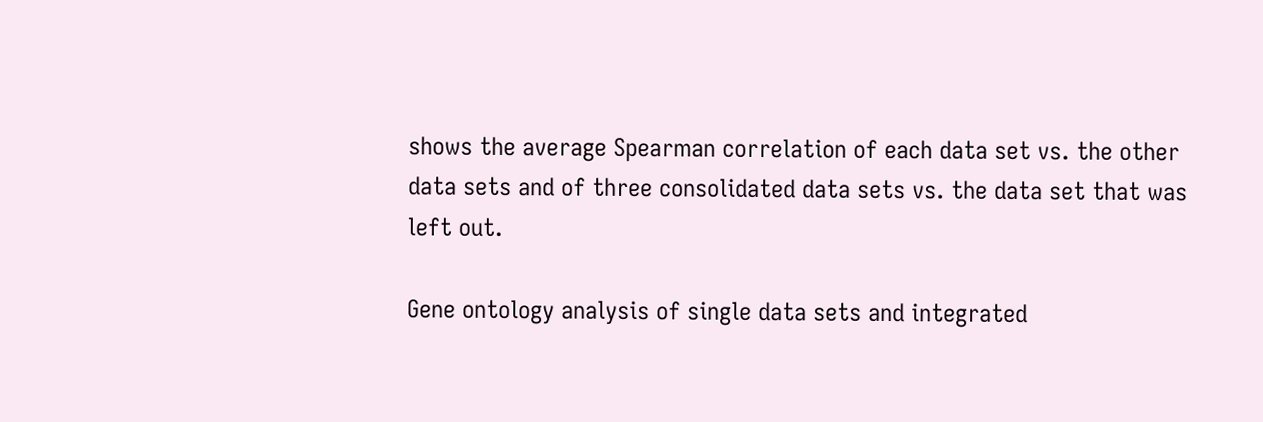shows the average Spearman correlation of each data set vs. the other data sets and of three consolidated data sets vs. the data set that was left out.

Gene ontology analysis of single data sets and integrated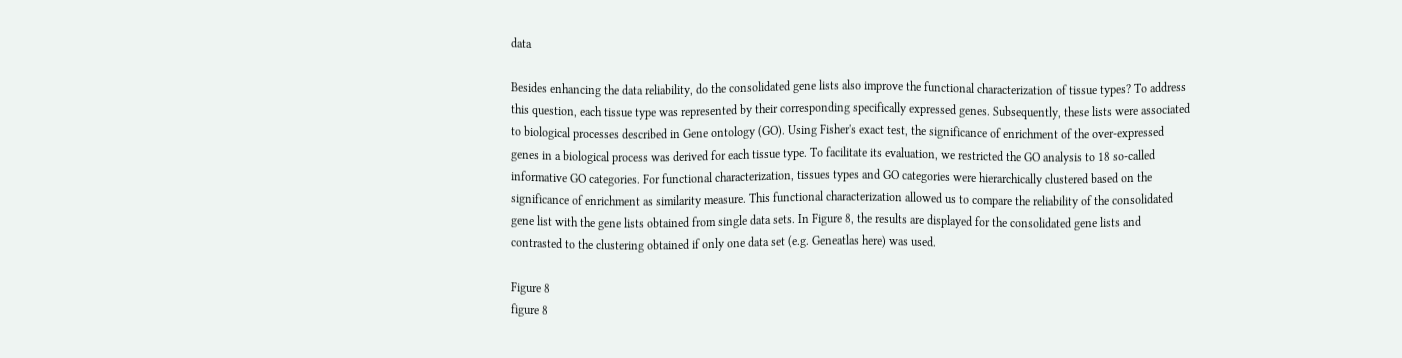data

Besides enhancing the data reliability, do the consolidated gene lists also improve the functional characterization of tissue types? To address this question, each tissue type was represented by their corresponding specifically expressed genes. Subsequently, these lists were associated to biological processes described in Gene ontology (GO). Using Fisher's exact test, the significance of enrichment of the over-expressed genes in a biological process was derived for each tissue type. To facilitate its evaluation, we restricted the GO analysis to 18 so-called informative GO categories. For functional characterization, tissues types and GO categories were hierarchically clustered based on the significance of enrichment as similarity measure. This functional characterization allowed us to compare the reliability of the consolidated gene list with the gene lists obtained from single data sets. In Figure 8, the results are displayed for the consolidated gene lists and contrasted to the clustering obtained if only one data set (e.g. Geneatlas here) was used.

Figure 8
figure 8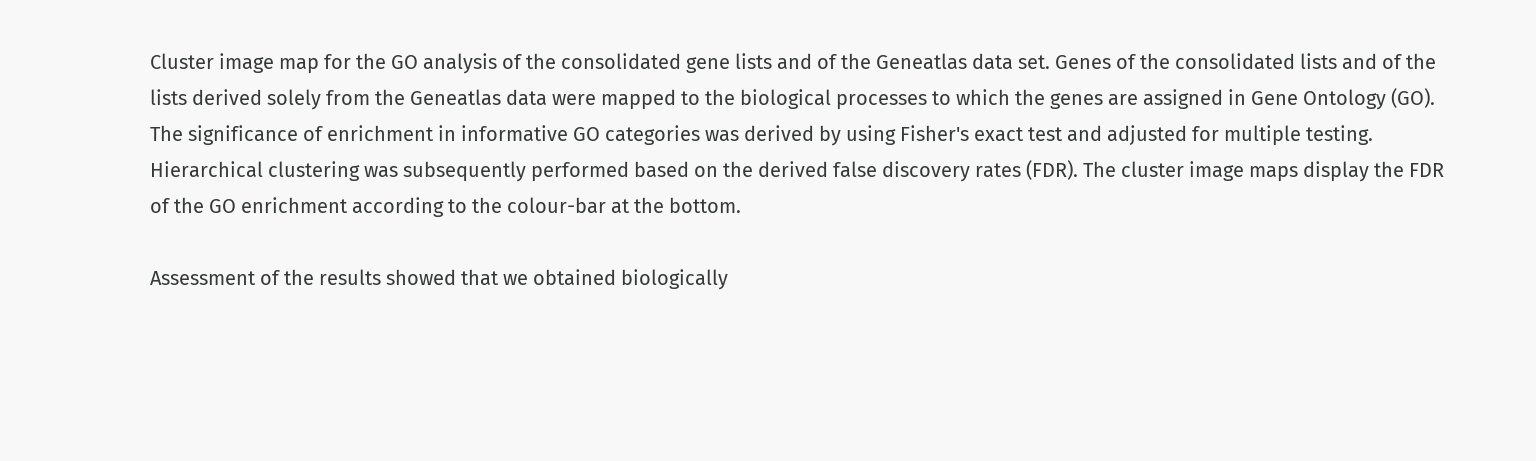Cluster image map for the GO analysis of the consolidated gene lists and of the Geneatlas data set. Genes of the consolidated lists and of the lists derived solely from the Geneatlas data were mapped to the biological processes to which the genes are assigned in Gene Ontology (GO). The significance of enrichment in informative GO categories was derived by using Fisher's exact test and adjusted for multiple testing. Hierarchical clustering was subsequently performed based on the derived false discovery rates (FDR). The cluster image maps display the FDR of the GO enrichment according to the colour-bar at the bottom.

Assessment of the results showed that we obtained biologically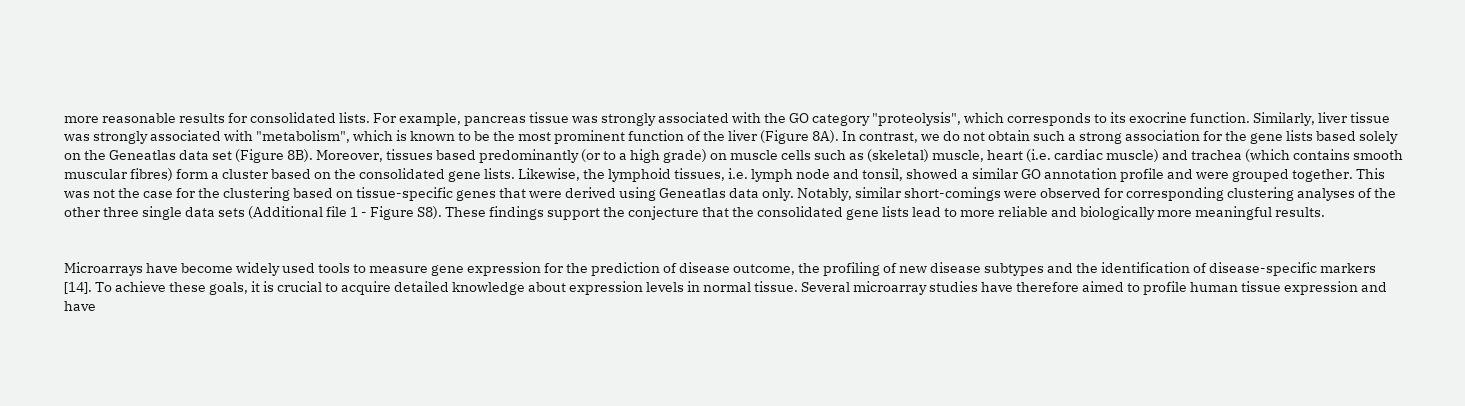more reasonable results for consolidated lists. For example, pancreas tissue was strongly associated with the GO category "proteolysis", which corresponds to its exocrine function. Similarly, liver tissue was strongly associated with "metabolism", which is known to be the most prominent function of the liver (Figure 8A). In contrast, we do not obtain such a strong association for the gene lists based solely on the Geneatlas data set (Figure 8B). Moreover, tissues based predominantly (or to a high grade) on muscle cells such as (skeletal) muscle, heart (i.e. cardiac muscle) and trachea (which contains smooth muscular fibres) form a cluster based on the consolidated gene lists. Likewise, the lymphoid tissues, i.e. lymph node and tonsil, showed a similar GO annotation profile and were grouped together. This was not the case for the clustering based on tissue-specific genes that were derived using Geneatlas data only. Notably, similar short-comings were observed for corresponding clustering analyses of the other three single data sets (Additional file 1 - Figure S8). These findings support the conjecture that the consolidated gene lists lead to more reliable and biologically more meaningful results.


Microarrays have become widely used tools to measure gene expression for the prediction of disease outcome, the profiling of new disease subtypes and the identification of disease-specific markers [14]. To achieve these goals, it is crucial to acquire detailed knowledge about expression levels in normal tissue. Several microarray studies have therefore aimed to profile human tissue expression and have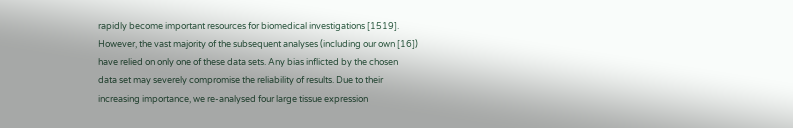rapidly become important resources for biomedical investigations [1519]. However, the vast majority of the subsequent analyses (including our own [16]) have relied on only one of these data sets. Any bias inflicted by the chosen data set may severely compromise the reliability of results. Due to their increasing importance, we re-analysed four large tissue expression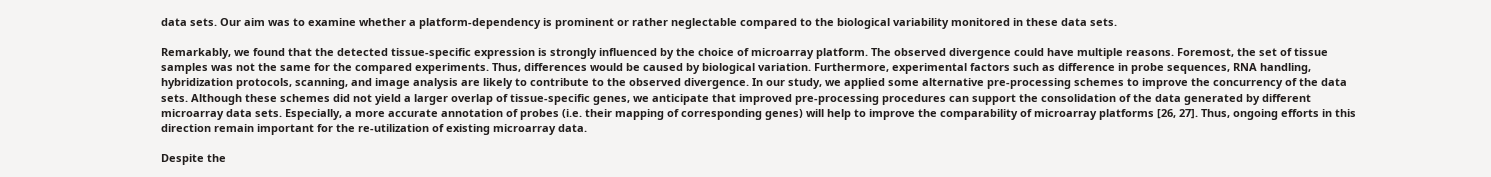data sets. Our aim was to examine whether a platform-dependency is prominent or rather neglectable compared to the biological variability monitored in these data sets.

Remarkably, we found that the detected tissue-specific expression is strongly influenced by the choice of microarray platform. The observed divergence could have multiple reasons. Foremost, the set of tissue samples was not the same for the compared experiments. Thus, differences would be caused by biological variation. Furthermore, experimental factors such as difference in probe sequences, RNA handling, hybridization protocols, scanning, and image analysis are likely to contribute to the observed divergence. In our study, we applied some alternative pre-processing schemes to improve the concurrency of the data sets. Although these schemes did not yield a larger overlap of tissue-specific genes, we anticipate that improved pre-processing procedures can support the consolidation of the data generated by different microarray data sets. Especially, a more accurate annotation of probes (i.e. their mapping of corresponding genes) will help to improve the comparability of microarray platforms [26, 27]. Thus, ongoing efforts in this direction remain important for the re-utilization of existing microarray data.

Despite the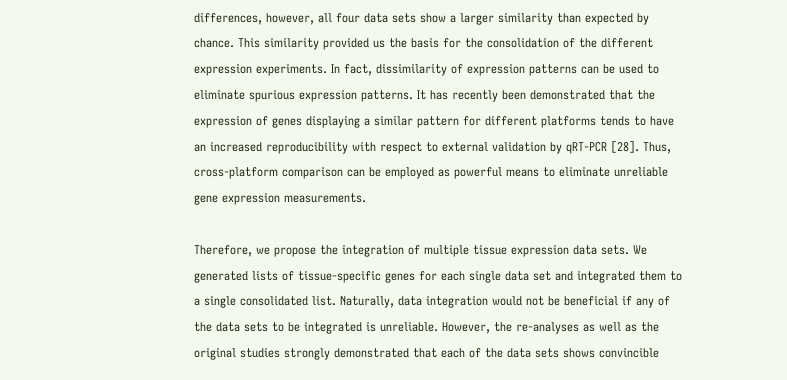differences, however, all four data sets show a larger similarity than expected by chance. This similarity provided us the basis for the consolidation of the different expression experiments. In fact, dissimilarity of expression patterns can be used to eliminate spurious expression patterns. It has recently been demonstrated that the expression of genes displaying a similar pattern for different platforms tends to have an increased reproducibility with respect to external validation by qRT-PCR [28]. Thus, cross-platform comparison can be employed as powerful means to eliminate unreliable gene expression measurements.

Therefore, we propose the integration of multiple tissue expression data sets. We generated lists of tissue-specific genes for each single data set and integrated them to a single consolidated list. Naturally, data integration would not be beneficial if any of the data sets to be integrated is unreliable. However, the re-analyses as well as the original studies strongly demonstrated that each of the data sets shows convincible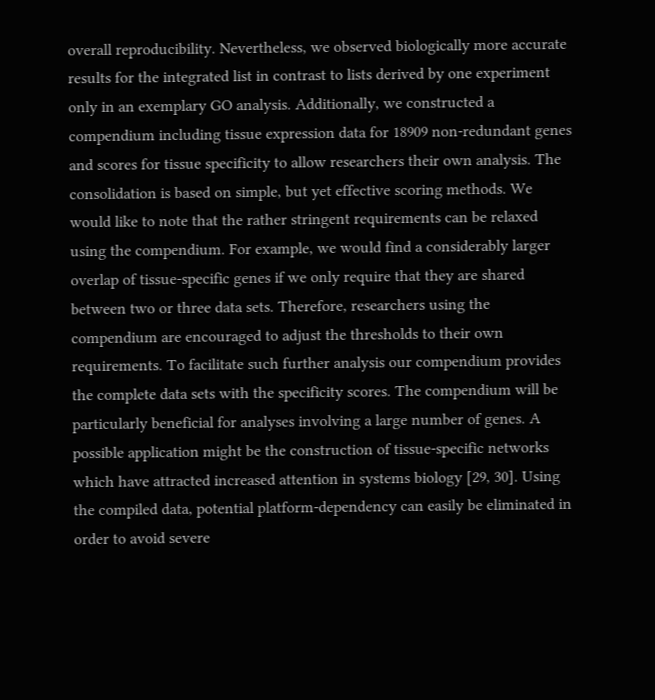overall reproducibility. Nevertheless, we observed biologically more accurate results for the integrated list in contrast to lists derived by one experiment only in an exemplary GO analysis. Additionally, we constructed a compendium including tissue expression data for 18909 non-redundant genes and scores for tissue specificity to allow researchers their own analysis. The consolidation is based on simple, but yet effective scoring methods. We would like to note that the rather stringent requirements can be relaxed using the compendium. For example, we would find a considerably larger overlap of tissue-specific genes if we only require that they are shared between two or three data sets. Therefore, researchers using the compendium are encouraged to adjust the thresholds to their own requirements. To facilitate such further analysis our compendium provides the complete data sets with the specificity scores. The compendium will be particularly beneficial for analyses involving a large number of genes. A possible application might be the construction of tissue-specific networks which have attracted increased attention in systems biology [29, 30]. Using the compiled data, potential platform-dependency can easily be eliminated in order to avoid severe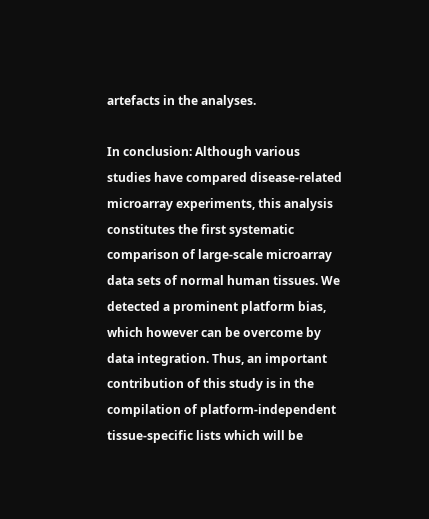artefacts in the analyses.

In conclusion: Although various studies have compared disease-related microarray experiments, this analysis constitutes the first systematic comparison of large-scale microarray data sets of normal human tissues. We detected a prominent platform bias, which however can be overcome by data integration. Thus, an important contribution of this study is in the compilation of platform-independent tissue-specific lists which will be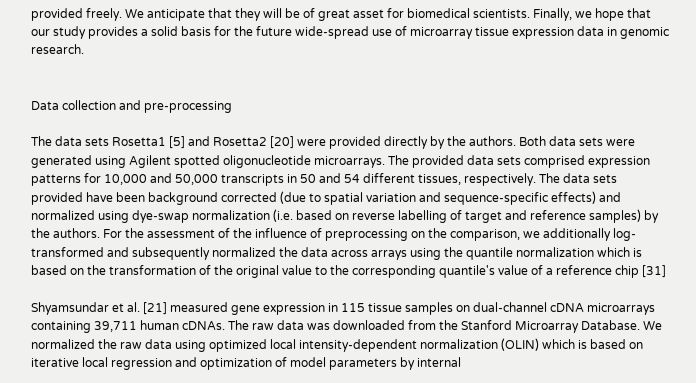provided freely. We anticipate that they will be of great asset for biomedical scientists. Finally, we hope that our study provides a solid basis for the future wide-spread use of microarray tissue expression data in genomic research.


Data collection and pre-processing

The data sets Rosetta1 [5] and Rosetta2 [20] were provided directly by the authors. Both data sets were generated using Agilent spotted oligonucleotide microarrays. The provided data sets comprised expression patterns for 10,000 and 50,000 transcripts in 50 and 54 different tissues, respectively. The data sets provided have been background corrected (due to spatial variation and sequence-specific effects) and normalized using dye-swap normalization (i.e. based on reverse labelling of target and reference samples) by the authors. For the assessment of the influence of preprocessing on the comparison, we additionally log-transformed and subsequently normalized the data across arrays using the quantile normalization which is based on the transformation of the original value to the corresponding quantile's value of a reference chip [31]

Shyamsundar et al. [21] measured gene expression in 115 tissue samples on dual-channel cDNA microarrays containing 39,711 human cDNAs. The raw data was downloaded from the Stanford Microarray Database. We normalized the raw data using optimized local intensity-dependent normalization (OLIN) which is based on iterative local regression and optimization of model parameters by internal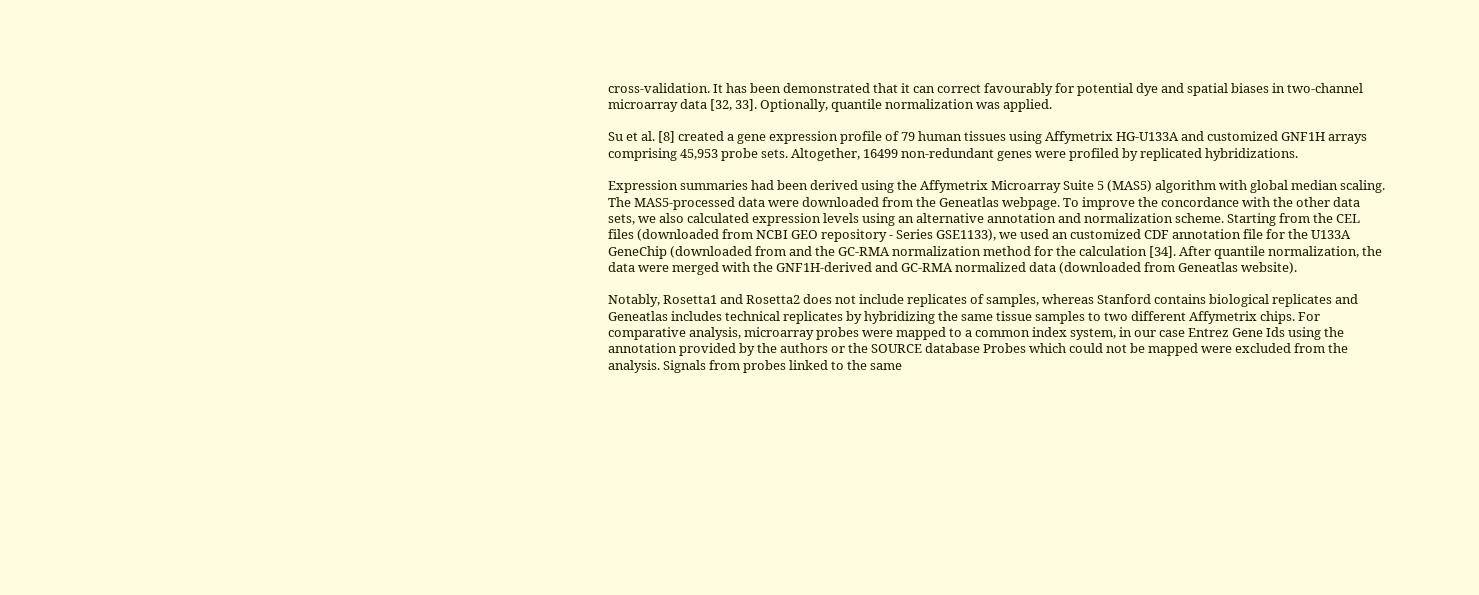cross-validation. It has been demonstrated that it can correct favourably for potential dye and spatial biases in two-channel microarray data [32, 33]. Optionally, quantile normalization was applied.

Su et al. [8] created a gene expression profile of 79 human tissues using Affymetrix HG-U133A and customized GNF1H arrays comprising 45,953 probe sets. Altogether, 16499 non-redundant genes were profiled by replicated hybridizations.

Expression summaries had been derived using the Affymetrix Microarray Suite 5 (MAS5) algorithm with global median scaling. The MAS5-processed data were downloaded from the Geneatlas webpage. To improve the concordance with the other data sets, we also calculated expression levels using an alternative annotation and normalization scheme. Starting from the CEL files (downloaded from NCBI GEO repository - Series GSE1133), we used an customized CDF annotation file for the U133A GeneChip (downloaded from and the GC-RMA normalization method for the calculation [34]. After quantile normalization, the data were merged with the GNF1H-derived and GC-RMA normalized data (downloaded from Geneatlas website).

Notably, Rosetta1 and Rosetta2 does not include replicates of samples, whereas Stanford contains biological replicates and Geneatlas includes technical replicates by hybridizing the same tissue samples to two different Affymetrix chips. For comparative analysis, microarray probes were mapped to a common index system, in our case Entrez Gene Ids using the annotation provided by the authors or the SOURCE database Probes which could not be mapped were excluded from the analysis. Signals from probes linked to the same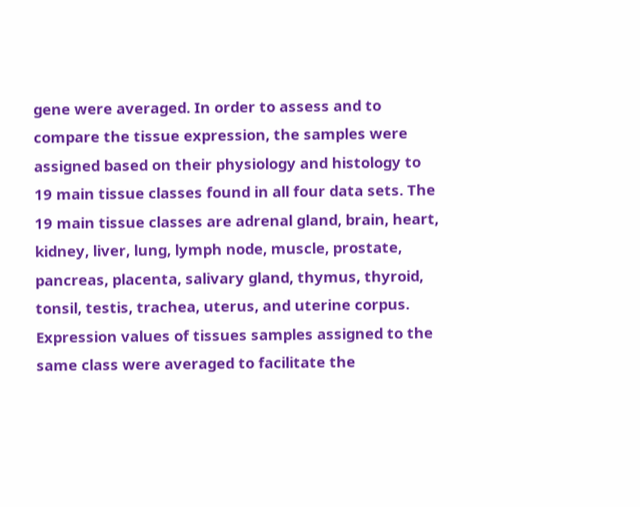gene were averaged. In order to assess and to compare the tissue expression, the samples were assigned based on their physiology and histology to 19 main tissue classes found in all four data sets. The 19 main tissue classes are adrenal gland, brain, heart, kidney, liver, lung, lymph node, muscle, prostate, pancreas, placenta, salivary gland, thymus, thyroid, tonsil, testis, trachea, uterus, and uterine corpus. Expression values of tissues samples assigned to the same class were averaged to facilitate the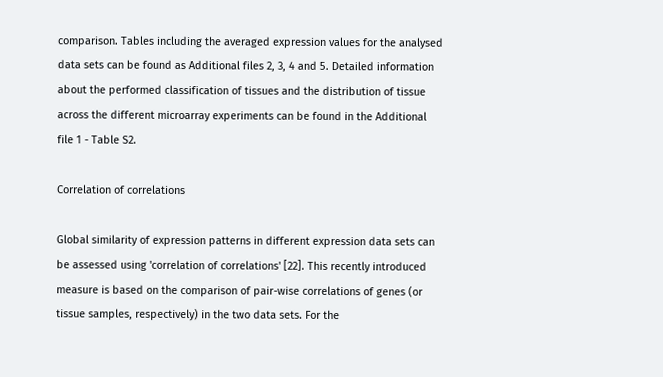comparison. Tables including the averaged expression values for the analysed data sets can be found as Additional files 2, 3, 4 and 5. Detailed information about the performed classification of tissues and the distribution of tissue across the different microarray experiments can be found in the Additional file 1 - Table S2.

Correlation of correlations

Global similarity of expression patterns in different expression data sets can be assessed using 'correlation of correlations' [22]. This recently introduced measure is based on the comparison of pair-wise correlations of genes (or tissue samples, respectively) in the two data sets. For the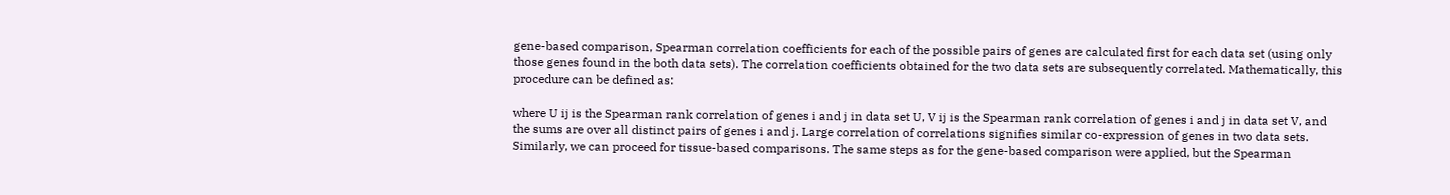gene-based comparison, Spearman correlation coefficients for each of the possible pairs of genes are calculated first for each data set (using only those genes found in the both data sets). The correlation coefficients obtained for the two data sets are subsequently correlated. Mathematically, this procedure can be defined as:

where U ij is the Spearman rank correlation of genes i and j in data set U, V ij is the Spearman rank correlation of genes i and j in data set V, and the sums are over all distinct pairs of genes i and j. Large correlation of correlations signifies similar co-expression of genes in two data sets. Similarly, we can proceed for tissue-based comparisons. The same steps as for the gene-based comparison were applied, but the Spearman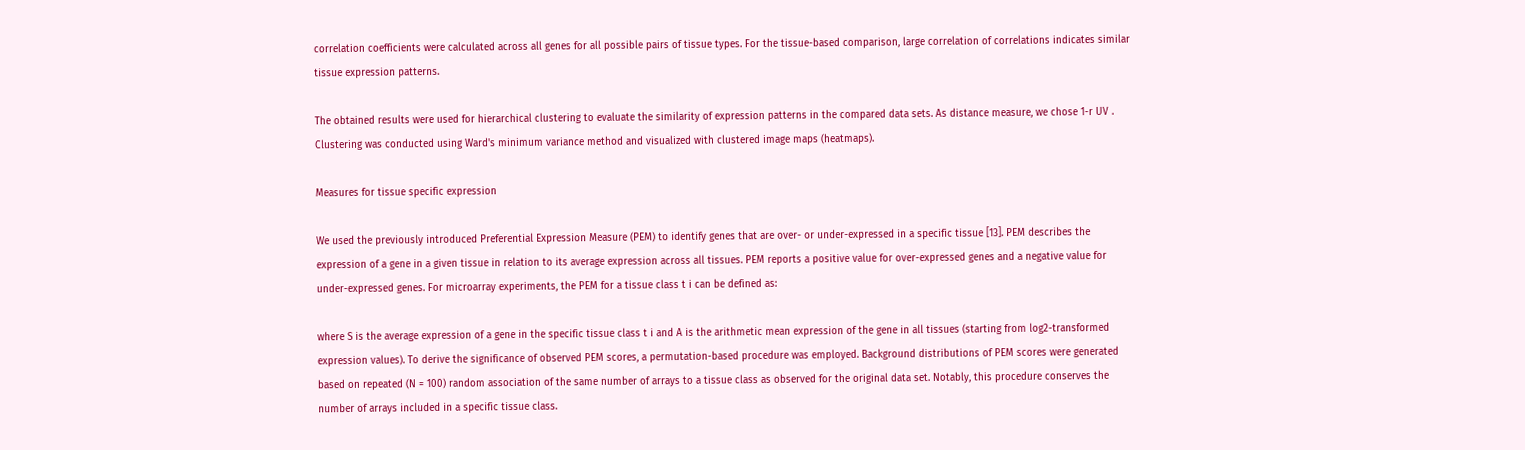correlation coefficients were calculated across all genes for all possible pairs of tissue types. For the tissue-based comparison, large correlation of correlations indicates similar tissue expression patterns.

The obtained results were used for hierarchical clustering to evaluate the similarity of expression patterns in the compared data sets. As distance measure, we chose 1-r UV . Clustering was conducted using Ward's minimum variance method and visualized with clustered image maps (heatmaps).

Measures for tissue specific expression

We used the previously introduced Preferential Expression Measure (PEM) to identify genes that are over- or under-expressed in a specific tissue [13]. PEM describes the expression of a gene in a given tissue in relation to its average expression across all tissues. PEM reports a positive value for over-expressed genes and a negative value for under-expressed genes. For microarray experiments, the PEM for a tissue class t i can be defined as:

where S is the average expression of a gene in the specific tissue class t i and A is the arithmetic mean expression of the gene in all tissues (starting from log2-transformed expression values). To derive the significance of observed PEM scores, a permutation-based procedure was employed. Background distributions of PEM scores were generated based on repeated (N = 100) random association of the same number of arrays to a tissue class as observed for the original data set. Notably, this procedure conserves the number of arrays included in a specific tissue class.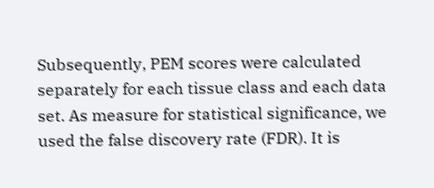Subsequently, PEM scores were calculated separately for each tissue class and each data set. As measure for statistical significance, we used the false discovery rate (FDR). It is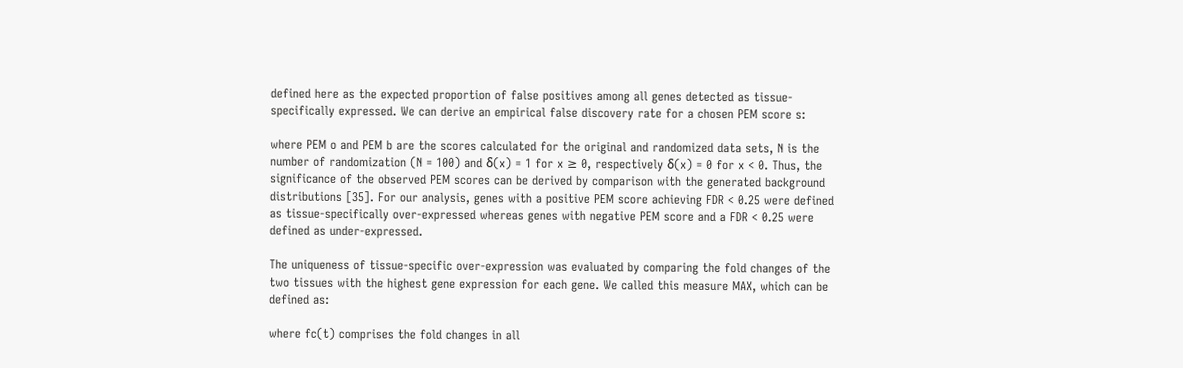defined here as the expected proportion of false positives among all genes detected as tissue-specifically expressed. We can derive an empirical false discovery rate for a chosen PEM score s:

where PEM o and PEM b are the scores calculated for the original and randomized data sets, N is the number of randomization (N = 100) and δ(x) = 1 for x ≥ 0, respectively δ(x) = 0 for x < 0. Thus, the significance of the observed PEM scores can be derived by comparison with the generated background distributions [35]. For our analysis, genes with a positive PEM score achieving FDR < 0.25 were defined as tissue-specifically over-expressed whereas genes with negative PEM score and a FDR < 0.25 were defined as under-expressed.

The uniqueness of tissue-specific over-expression was evaluated by comparing the fold changes of the two tissues with the highest gene expression for each gene. We called this measure MAX, which can be defined as:

where fc(t) comprises the fold changes in all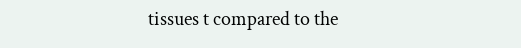tissues t compared to the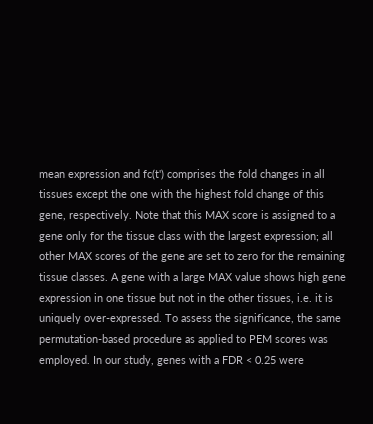mean expression and fc(t') comprises the fold changes in all tissues except the one with the highest fold change of this gene, respectively. Note that this MAX score is assigned to a gene only for the tissue class with the largest expression; all other MAX scores of the gene are set to zero for the remaining tissue classes. A gene with a large MAX value shows high gene expression in one tissue but not in the other tissues, i.e. it is uniquely over-expressed. To assess the significance, the same permutation-based procedure as applied to PEM scores was employed. In our study, genes with a FDR < 0.25 were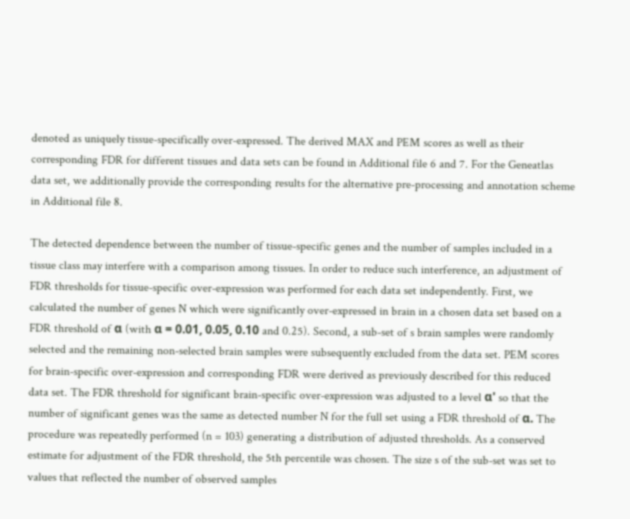denoted as uniquely tissue-specifically over-expressed. The derived MAX and PEM scores as well as their corresponding FDR for different tissues and data sets can be found in Additional file 6 and 7. For the Geneatlas data set, we additionally provide the corresponding results for the alternative pre-processing and annotation scheme in Additional file 8.

The detected dependence between the number of tissue-specific genes and the number of samples included in a tissue class may interfere with a comparison among tissues. In order to reduce such interference, an adjustment of FDR thresholds for tissue-specific over-expression was performed for each data set independently. First, we calculated the number of genes N which were significantly over-expressed in brain in a chosen data set based on a FDR threshold of α (with α = 0.01, 0.05, 0.10 and 0.25). Second, a sub-set of s brain samples were randomly selected and the remaining non-selected brain samples were subsequently excluded from the data set. PEM scores for brain-specific over-expression and corresponding FDR were derived as previously described for this reduced data set. The FDR threshold for significant brain-specific over-expression was adjusted to a level α' so that the number of significant genes was the same as detected number N for the full set using a FDR threshold of α. The procedure was repeatedly performed (n = 103) generating a distribution of adjusted thresholds. As a conserved estimate for adjustment of the FDR threshold, the 5th percentile was chosen. The size s of the sub-set was set to values that reflected the number of observed samples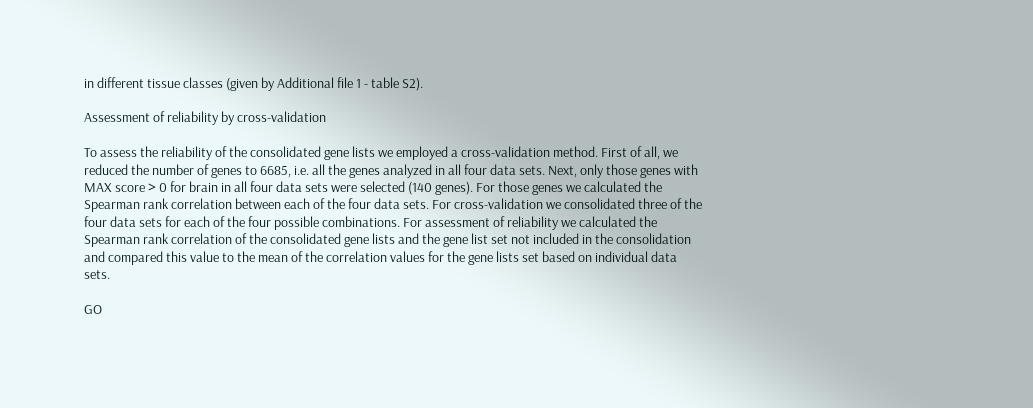in different tissue classes (given by Additional file 1 - table S2).

Assessment of reliability by cross-validation

To assess the reliability of the consolidated gene lists we employed a cross-validation method. First of all, we reduced the number of genes to 6685, i.e. all the genes analyzed in all four data sets. Next, only those genes with MAX score > 0 for brain in all four data sets were selected (140 genes). For those genes we calculated the Spearman rank correlation between each of the four data sets. For cross-validation we consolidated three of the four data sets for each of the four possible combinations. For assessment of reliability we calculated the Spearman rank correlation of the consolidated gene lists and the gene list set not included in the consolidation and compared this value to the mean of the correlation values for the gene lists set based on individual data sets.

GO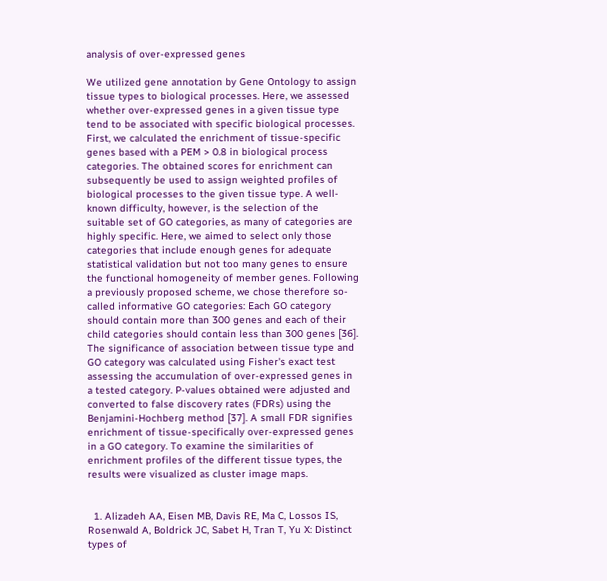analysis of over-expressed genes

We utilized gene annotation by Gene Ontology to assign tissue types to biological processes. Here, we assessed whether over-expressed genes in a given tissue type tend to be associated with specific biological processes. First, we calculated the enrichment of tissue-specific genes based with a PEM > 0.8 in biological process categories. The obtained scores for enrichment can subsequently be used to assign weighted profiles of biological processes to the given tissue type. A well-known difficulty, however, is the selection of the suitable set of GO categories, as many of categories are highly specific. Here, we aimed to select only those categories that include enough genes for adequate statistical validation but not too many genes to ensure the functional homogeneity of member genes. Following a previously proposed scheme, we chose therefore so-called informative GO categories: Each GO category should contain more than 300 genes and each of their child categories should contain less than 300 genes [36]. The significance of association between tissue type and GO category was calculated using Fisher's exact test assessing the accumulation of over-expressed genes in a tested category. P-values obtained were adjusted and converted to false discovery rates (FDRs) using the Benjamini-Hochberg method [37]. A small FDR signifies enrichment of tissue-specifically over-expressed genes in a GO category. To examine the similarities of enrichment profiles of the different tissue types, the results were visualized as cluster image maps.


  1. Alizadeh AA, Eisen MB, Davis RE, Ma C, Lossos IS, Rosenwald A, Boldrick JC, Sabet H, Tran T, Yu X: Distinct types of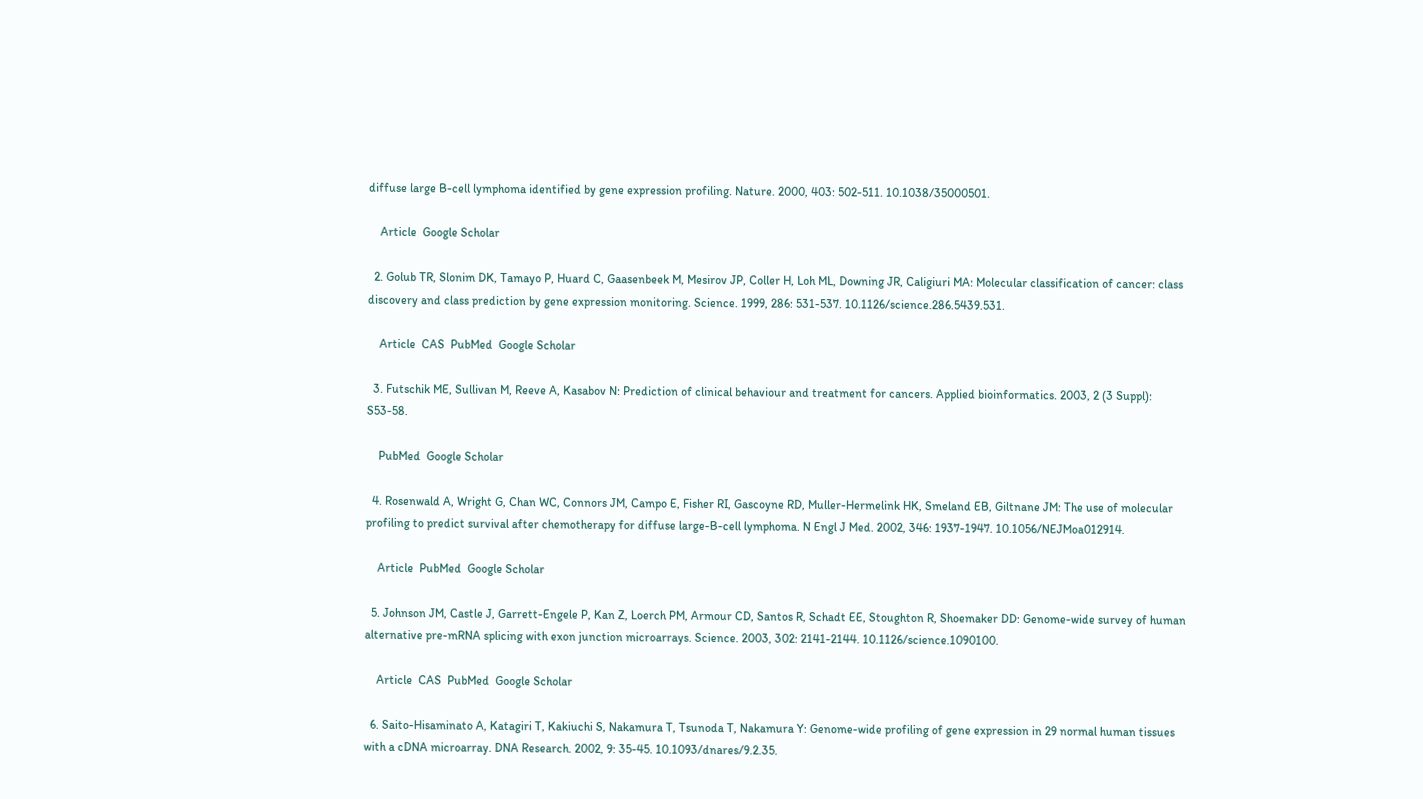diffuse large B-cell lymphoma identified by gene expression profiling. Nature. 2000, 403: 502-511. 10.1038/35000501.

    Article  Google Scholar

  2. Golub TR, Slonim DK, Tamayo P, Huard C, Gaasenbeek M, Mesirov JP, Coller H, Loh ML, Downing JR, Caligiuri MA: Molecular classification of cancer: class discovery and class prediction by gene expression monitoring. Science. 1999, 286: 531-537. 10.1126/science.286.5439.531.

    Article  CAS  PubMed  Google Scholar

  3. Futschik ME, Sullivan M, Reeve A, Kasabov N: Prediction of clinical behaviour and treatment for cancers. Applied bioinformatics. 2003, 2 (3 Suppl): S53-58.

    PubMed  Google Scholar

  4. Rosenwald A, Wright G, Chan WC, Connors JM, Campo E, Fisher RI, Gascoyne RD, Muller-Hermelink HK, Smeland EB, Giltnane JM: The use of molecular profiling to predict survival after chemotherapy for diffuse large-B-cell lymphoma. N Engl J Med. 2002, 346: 1937-1947. 10.1056/NEJMoa012914.

    Article  PubMed  Google Scholar

  5. Johnson JM, Castle J, Garrett-Engele P, Kan Z, Loerch PM, Armour CD, Santos R, Schadt EE, Stoughton R, Shoemaker DD: Genome-wide survey of human alternative pre-mRNA splicing with exon junction microarrays. Science. 2003, 302: 2141-2144. 10.1126/science.1090100.

    Article  CAS  PubMed  Google Scholar

  6. Saito-Hisaminato A, Katagiri T, Kakiuchi S, Nakamura T, Tsunoda T, Nakamura Y: Genome-wide profiling of gene expression in 29 normal human tissues with a cDNA microarray. DNA Research. 2002, 9: 35-45. 10.1093/dnares/9.2.35.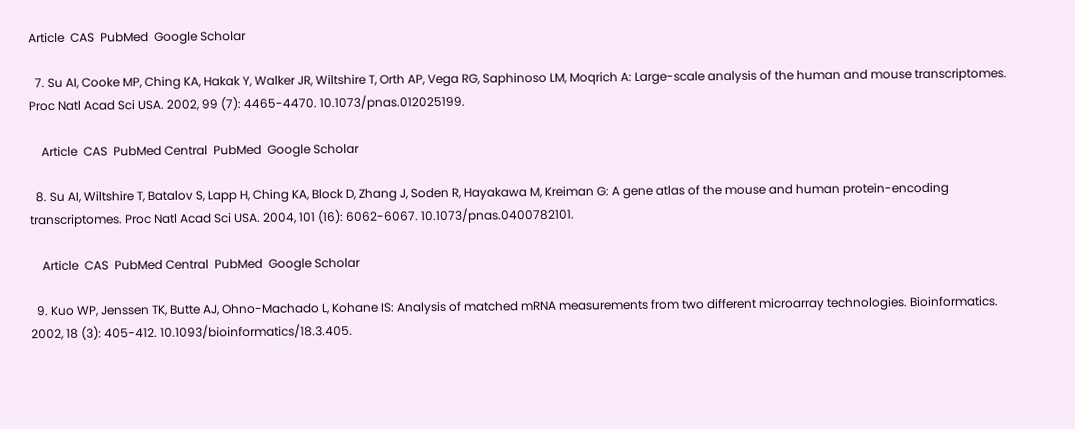Article  CAS  PubMed  Google Scholar

  7. Su AI, Cooke MP, Ching KA, Hakak Y, Walker JR, Wiltshire T, Orth AP, Vega RG, Saphinoso LM, Moqrich A: Large-scale analysis of the human and mouse transcriptomes. Proc Natl Acad Sci USA. 2002, 99 (7): 4465-4470. 10.1073/pnas.012025199.

    Article  CAS  PubMed Central  PubMed  Google Scholar

  8. Su AI, Wiltshire T, Batalov S, Lapp H, Ching KA, Block D, Zhang J, Soden R, Hayakawa M, Kreiman G: A gene atlas of the mouse and human protein-encoding transcriptomes. Proc Natl Acad Sci USA. 2004, 101 (16): 6062-6067. 10.1073/pnas.0400782101.

    Article  CAS  PubMed Central  PubMed  Google Scholar

  9. Kuo WP, Jenssen TK, Butte AJ, Ohno-Machado L, Kohane IS: Analysis of matched mRNA measurements from two different microarray technologies. Bioinformatics. 2002, 18 (3): 405-412. 10.1093/bioinformatics/18.3.405.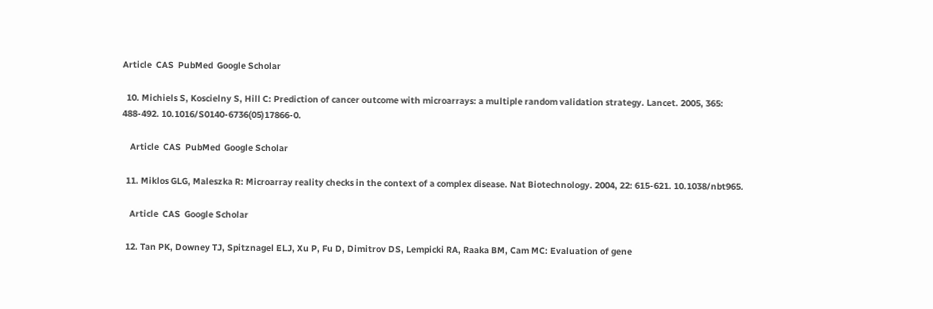Article  CAS  PubMed  Google Scholar

  10. Michiels S, Koscielny S, Hill C: Prediction of cancer outcome with microarrays: a multiple random validation strategy. Lancet. 2005, 365: 488-492. 10.1016/S0140-6736(05)17866-0.

    Article  CAS  PubMed  Google Scholar

  11. Miklos GLG, Maleszka R: Microarray reality checks in the context of a complex disease. Nat Biotechnology. 2004, 22: 615-621. 10.1038/nbt965.

    Article  CAS  Google Scholar

  12. Tan PK, Downey TJ, Spitznagel ELJ, Xu P, Fu D, Dimitrov DS, Lempicki RA, Raaka BM, Cam MC: Evaluation of gene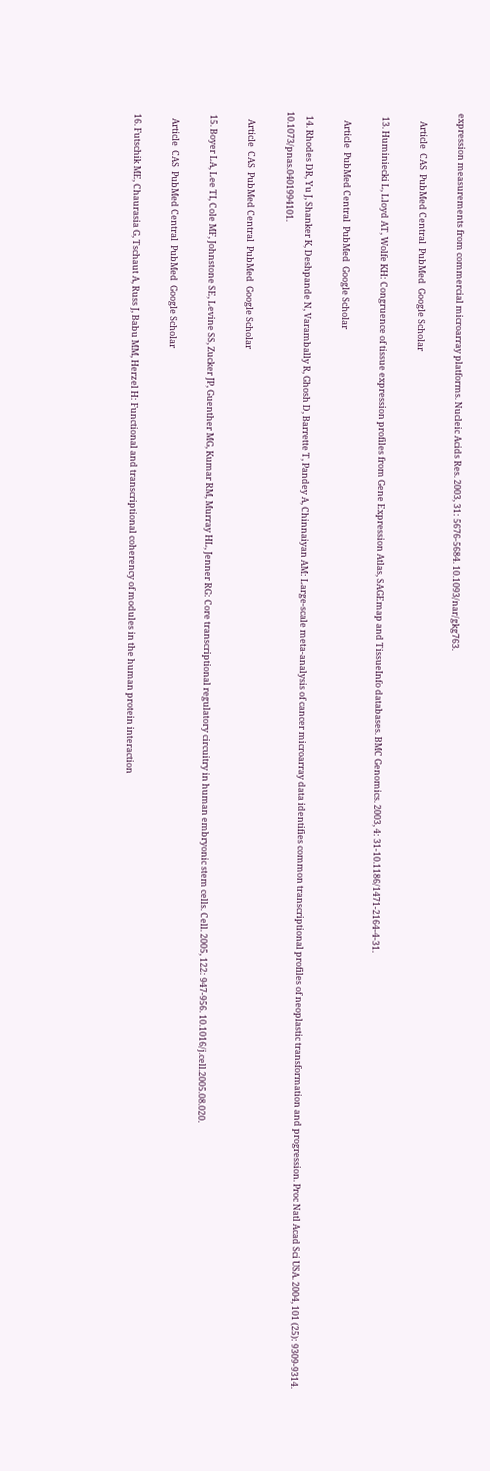expression measurements from commercial microarray platforms. Nucleic Acids Res. 2003, 31: 5676-5684. 10.1093/nar/gkg763.

    Article  CAS  PubMed Central  PubMed  Google Scholar

  13. Huminiecki L, Lloyd AT, Wolfe KH: Congruence of tissue expression profiles from Gene Expression Atlas, SAGEmap and TissueInfo databases. BMC Genomics. 2003, 4: 31-10.1186/1471-2164-4-31.

    Article  PubMed Central  PubMed  Google Scholar

  14. Rhodes DR, Yu J, Shanker K, Deshpande N, Varambally R, Ghosh D, Barrette T, Pandey A, Chinnaiyan AM: Large-scale meta-analysis of cancer microarray data identifies common transcriptional profiles of neoplastic transformation and progression. Proc Natl Acad Sci USA. 2004, 101 (25): 9309-9314. 10.1073/pnas.0401994101.

    Article  CAS  PubMed Central  PubMed  Google Scholar

  15. Boyer LA, Lee TI, Cole MF, Johnstone SE, Levine SS, Zucker JP, Guenther MG, Kumar RM, Murray HL, Jenner RG: Core transcriptional regulatory circuitry in human embryonic stem cells. Cell. 2005, 122: 947-956. 10.1016/j.cell.2005.08.020.

    Article  CAS  PubMed Central  PubMed  Google Scholar

  16. Futschik ME, Chaurasia G, Tschaut A, Russ J, Babu MM, Herzel H: Functional and transcriptional coherency of modules in the human protein interaction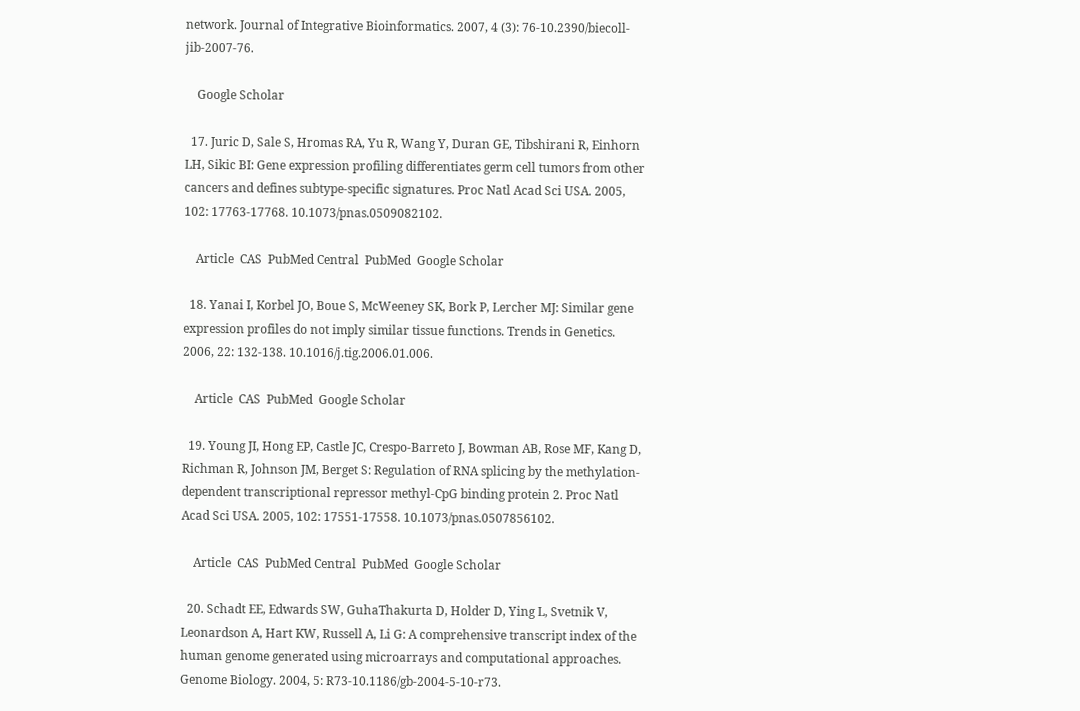network. Journal of Integrative Bioinformatics. 2007, 4 (3): 76-10.2390/biecoll-jib-2007-76.

    Google Scholar

  17. Juric D, Sale S, Hromas RA, Yu R, Wang Y, Duran GE, Tibshirani R, Einhorn LH, Sikic BI: Gene expression profiling differentiates germ cell tumors from other cancers and defines subtype-specific signatures. Proc Natl Acad Sci USA. 2005, 102: 17763-17768. 10.1073/pnas.0509082102.

    Article  CAS  PubMed Central  PubMed  Google Scholar

  18. Yanai I, Korbel JO, Boue S, McWeeney SK, Bork P, Lercher MJ: Similar gene expression profiles do not imply similar tissue functions. Trends in Genetics. 2006, 22: 132-138. 10.1016/j.tig.2006.01.006.

    Article  CAS  PubMed  Google Scholar

  19. Young JI, Hong EP, Castle JC, Crespo-Barreto J, Bowman AB, Rose MF, Kang D, Richman R, Johnson JM, Berget S: Regulation of RNA splicing by the methylation-dependent transcriptional repressor methyl-CpG binding protein 2. Proc Natl Acad Sci USA. 2005, 102: 17551-17558. 10.1073/pnas.0507856102.

    Article  CAS  PubMed Central  PubMed  Google Scholar

  20. Schadt EE, Edwards SW, GuhaThakurta D, Holder D, Ying L, Svetnik V, Leonardson A, Hart KW, Russell A, Li G: A comprehensive transcript index of the human genome generated using microarrays and computational approaches. Genome Biology. 2004, 5: R73-10.1186/gb-2004-5-10-r73.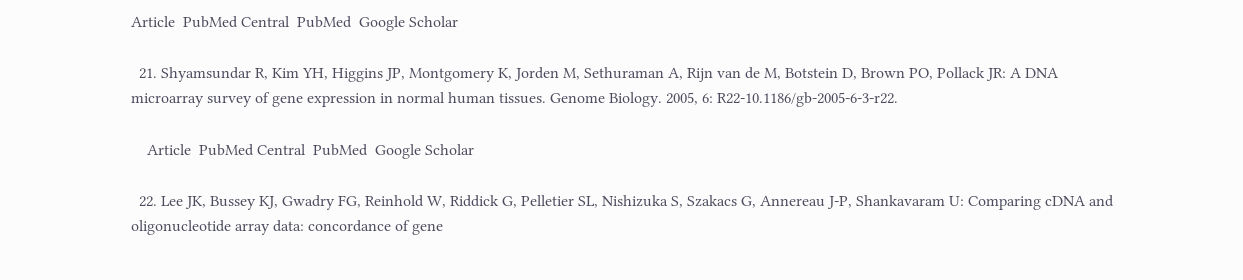Article  PubMed Central  PubMed  Google Scholar

  21. Shyamsundar R, Kim YH, Higgins JP, Montgomery K, Jorden M, Sethuraman A, Rijn van de M, Botstein D, Brown PO, Pollack JR: A DNA microarray survey of gene expression in normal human tissues. Genome Biology. 2005, 6: R22-10.1186/gb-2005-6-3-r22.

    Article  PubMed Central  PubMed  Google Scholar

  22. Lee JK, Bussey KJ, Gwadry FG, Reinhold W, Riddick G, Pelletier SL, Nishizuka S, Szakacs G, Annereau J-P, Shankavaram U: Comparing cDNA and oligonucleotide array data: concordance of gene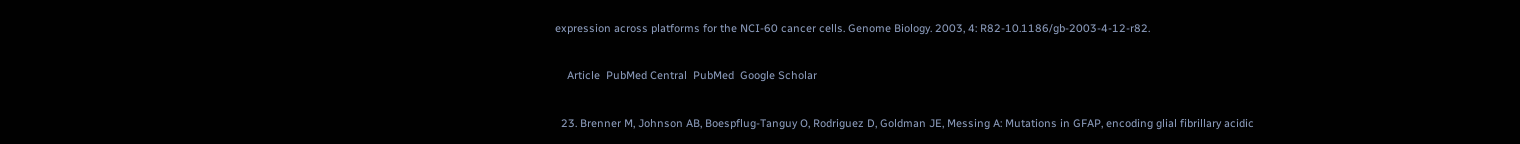expression across platforms for the NCI-60 cancer cells. Genome Biology. 2003, 4: R82-10.1186/gb-2003-4-12-r82.

    Article  PubMed Central  PubMed  Google Scholar

  23. Brenner M, Johnson AB, Boespflug-Tanguy O, Rodriguez D, Goldman JE, Messing A: Mutations in GFAP, encoding glial fibrillary acidic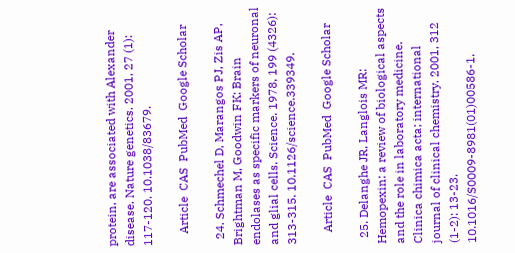protein, are associated with Alexander disease. Nature genetics. 2001, 27 (1): 117-120. 10.1038/83679.

    Article  CAS  PubMed  Google Scholar

  24. Schmechel D, Marangos PJ, Zis AP, Brightman M, Goodwin FK: Brain endolases as specific markers of neuronal and glial cells. Science. 1978, 199 (4326): 313-315. 10.1126/science.339349.

    Article  CAS  PubMed  Google Scholar

  25. Delanghe JR, Langlois MR: Hemopexin: a review of biological aspects and the role in laboratory medicine. Clinica chimica acta; international journal of clinical chemistry. 2001, 312 (1-2): 13-23. 10.1016/S0009-8981(01)00586-1.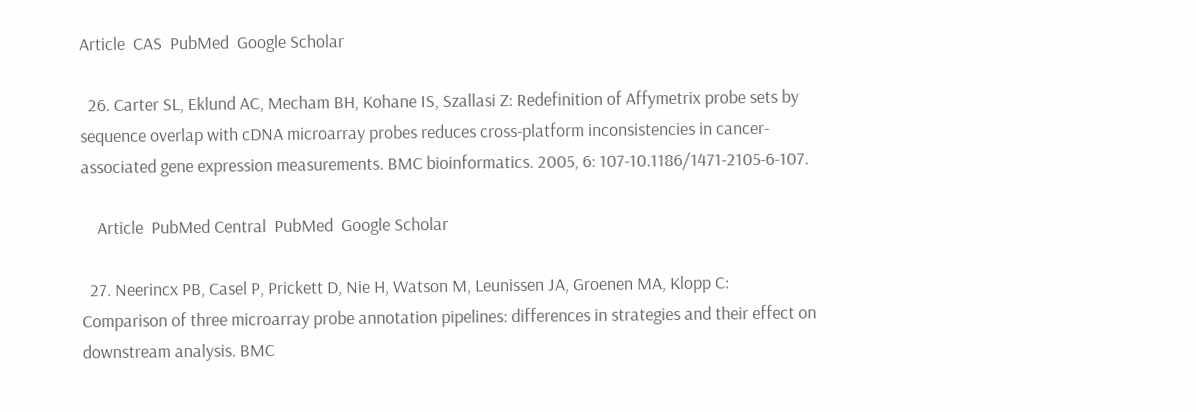Article  CAS  PubMed  Google Scholar

  26. Carter SL, Eklund AC, Mecham BH, Kohane IS, Szallasi Z: Redefinition of Affymetrix probe sets by sequence overlap with cDNA microarray probes reduces cross-platform inconsistencies in cancer-associated gene expression measurements. BMC bioinformatics. 2005, 6: 107-10.1186/1471-2105-6-107.

    Article  PubMed Central  PubMed  Google Scholar

  27. Neerincx PB, Casel P, Prickett D, Nie H, Watson M, Leunissen JA, Groenen MA, Klopp C: Comparison of three microarray probe annotation pipelines: differences in strategies and their effect on downstream analysis. BMC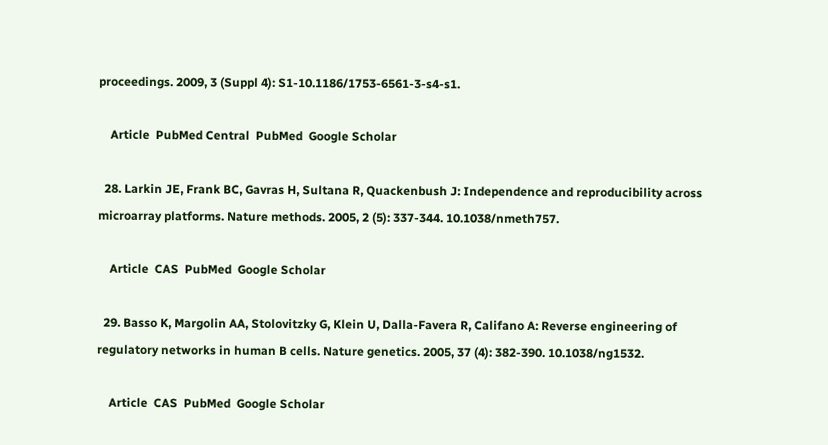proceedings. 2009, 3 (Suppl 4): S1-10.1186/1753-6561-3-s4-s1.

    Article  PubMed Central  PubMed  Google Scholar

  28. Larkin JE, Frank BC, Gavras H, Sultana R, Quackenbush J: Independence and reproducibility across microarray platforms. Nature methods. 2005, 2 (5): 337-344. 10.1038/nmeth757.

    Article  CAS  PubMed  Google Scholar

  29. Basso K, Margolin AA, Stolovitzky G, Klein U, Dalla-Favera R, Califano A: Reverse engineering of regulatory networks in human B cells. Nature genetics. 2005, 37 (4): 382-390. 10.1038/ng1532.

    Article  CAS  PubMed  Google Scholar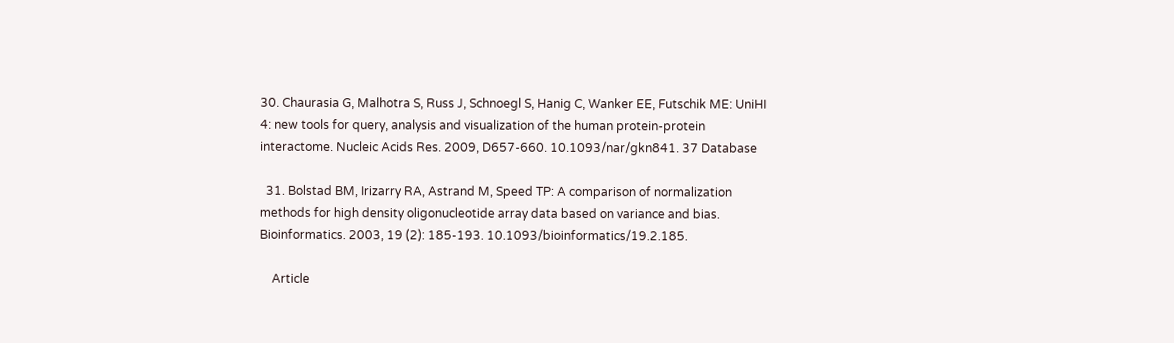30. Chaurasia G, Malhotra S, Russ J, Schnoegl S, Hanig C, Wanker EE, Futschik ME: UniHI 4: new tools for query, analysis and visualization of the human protein-protein interactome. Nucleic Acids Res. 2009, D657-660. 10.1093/nar/gkn841. 37 Database

  31. Bolstad BM, Irizarry RA, Astrand M, Speed TP: A comparison of normalization methods for high density oligonucleotide array data based on variance and bias. Bioinformatics. 2003, 19 (2): 185-193. 10.1093/bioinformatics/19.2.185.

    Article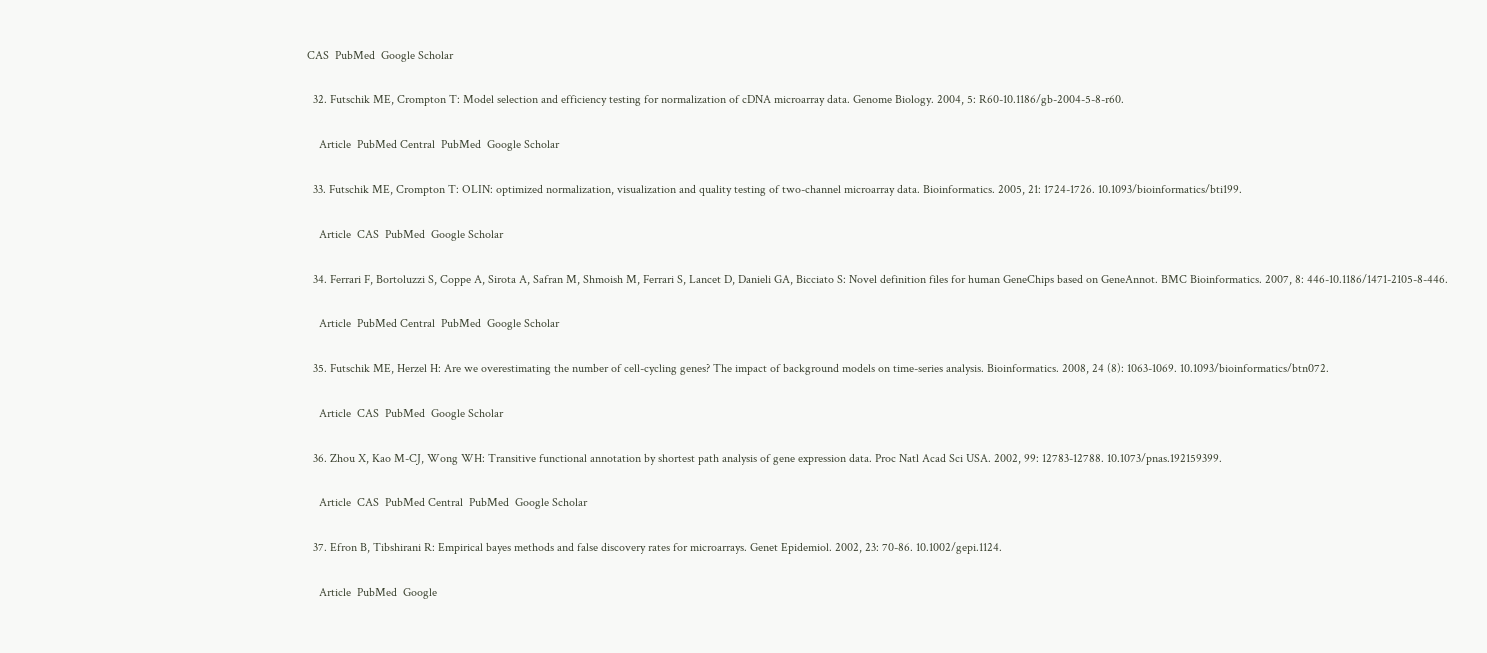CAS  PubMed  Google Scholar

  32. Futschik ME, Crompton T: Model selection and efficiency testing for normalization of cDNA microarray data. Genome Biology. 2004, 5: R60-10.1186/gb-2004-5-8-r60.

    Article  PubMed Central  PubMed  Google Scholar

  33. Futschik ME, Crompton T: OLIN: optimized normalization, visualization and quality testing of two-channel microarray data. Bioinformatics. 2005, 21: 1724-1726. 10.1093/bioinformatics/bti199.

    Article  CAS  PubMed  Google Scholar

  34. Ferrari F, Bortoluzzi S, Coppe A, Sirota A, Safran M, Shmoish M, Ferrari S, Lancet D, Danieli GA, Bicciato S: Novel definition files for human GeneChips based on GeneAnnot. BMC Bioinformatics. 2007, 8: 446-10.1186/1471-2105-8-446.

    Article  PubMed Central  PubMed  Google Scholar

  35. Futschik ME, Herzel H: Are we overestimating the number of cell-cycling genes? The impact of background models on time-series analysis. Bioinformatics. 2008, 24 (8): 1063-1069. 10.1093/bioinformatics/btn072.

    Article  CAS  PubMed  Google Scholar

  36. Zhou X, Kao M-CJ, Wong WH: Transitive functional annotation by shortest path analysis of gene expression data. Proc Natl Acad Sci USA. 2002, 99: 12783-12788. 10.1073/pnas.192159399.

    Article  CAS  PubMed Central  PubMed  Google Scholar

  37. Efron B, Tibshirani R: Empirical bayes methods and false discovery rates for microarrays. Genet Epidemiol. 2002, 23: 70-86. 10.1002/gepi.1124.

    Article  PubMed  Google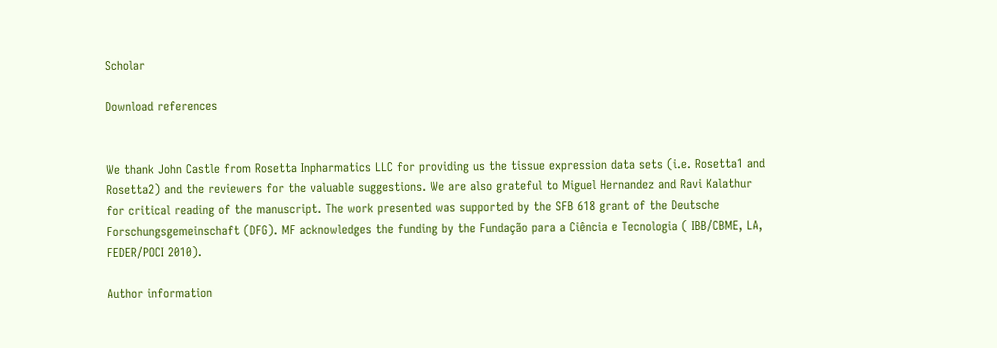Scholar

Download references


We thank John Castle from Rosetta Inpharmatics LLC for providing us the tissue expression data sets (i.e. Rosetta1 and Rosetta2) and the reviewers for the valuable suggestions. We are also grateful to Miguel Hernandez and Ravi Kalathur for critical reading of the manuscript. The work presented was supported by the SFB 618 grant of the Deutsche Forschungsgemeinschaft (DFG). MF acknowledges the funding by the Fundação para a Ciência e Tecnologia ( IBB/CBME, LA, FEDER/POCI 2010).

Author information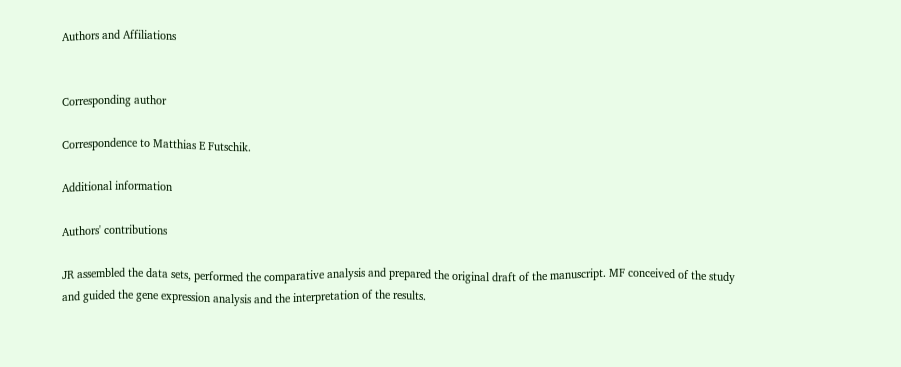Authors and Affiliations


Corresponding author

Correspondence to Matthias E Futschik.

Additional information

Authors' contributions

JR assembled the data sets, performed the comparative analysis and prepared the original draft of the manuscript. MF conceived of the study and guided the gene expression analysis and the interpretation of the results.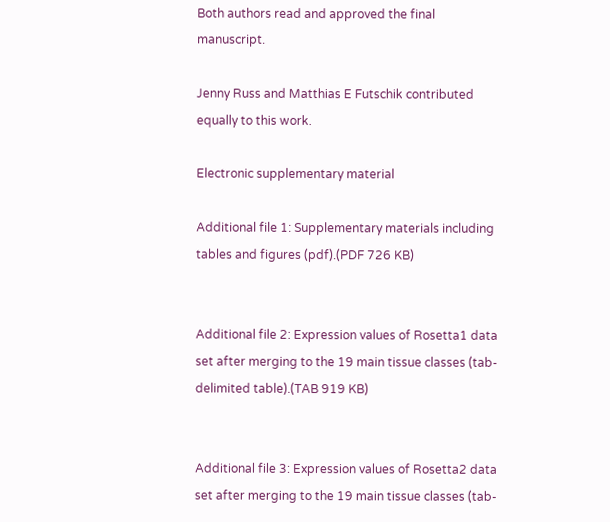Both authors read and approved the final manuscript.

Jenny Russ and Matthias E Futschik contributed equally to this work.

Electronic supplementary material

Additional file 1: Supplementary materials including tables and figures (pdf).(PDF 726 KB)


Additional file 2: Expression values of Rosetta1 data set after merging to the 19 main tissue classes (tab-delimited table).(TAB 919 KB)


Additional file 3: Expression values of Rosetta2 data set after merging to the 19 main tissue classes (tab-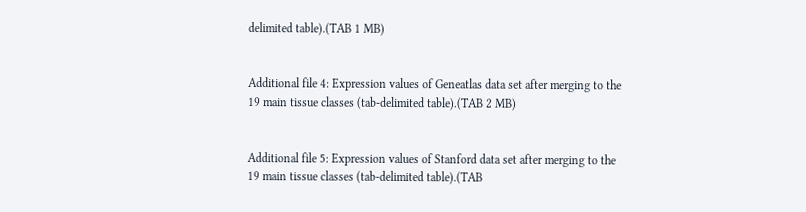delimited table).(TAB 1 MB)


Additional file 4: Expression values of Geneatlas data set after merging to the 19 main tissue classes (tab-delimited table).(TAB 2 MB)


Additional file 5: Expression values of Stanford data set after merging to the 19 main tissue classes (tab-delimited table).(TAB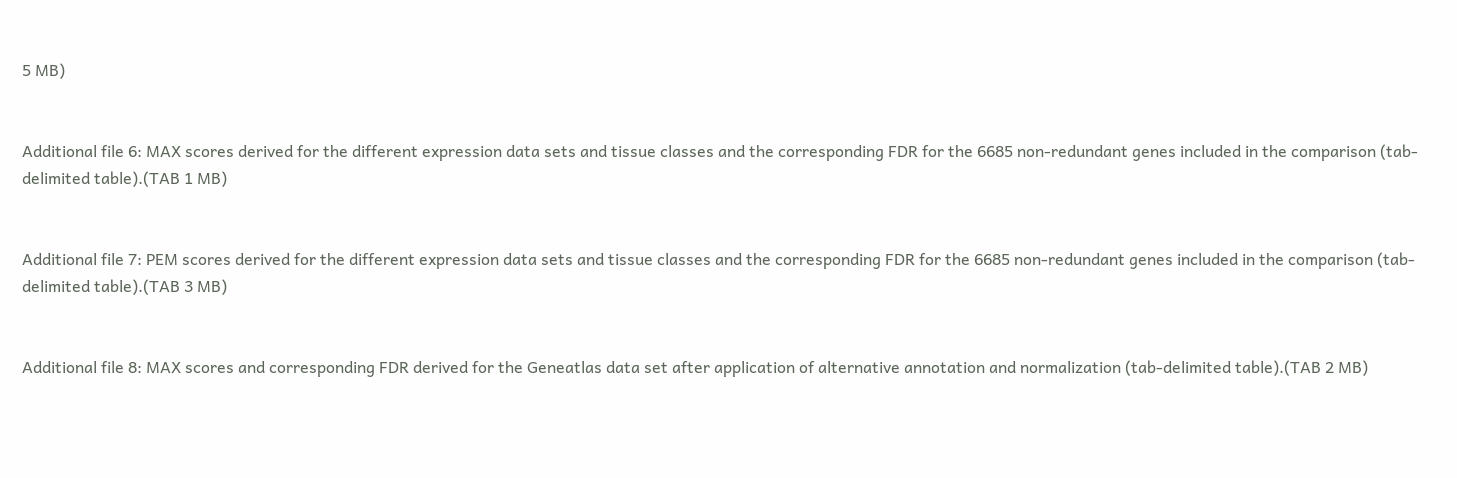5 MB)


Additional file 6: MAX scores derived for the different expression data sets and tissue classes and the corresponding FDR for the 6685 non-redundant genes included in the comparison (tab-delimited table).(TAB 1 MB)


Additional file 7: PEM scores derived for the different expression data sets and tissue classes and the corresponding FDR for the 6685 non-redundant genes included in the comparison (tab-delimited table).(TAB 3 MB)


Additional file 8: MAX scores and corresponding FDR derived for the Geneatlas data set after application of alternative annotation and normalization (tab-delimited table).(TAB 2 MB)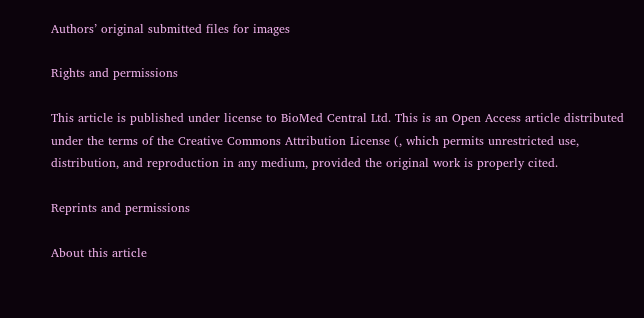Authors’ original submitted files for images

Rights and permissions

This article is published under license to BioMed Central Ltd. This is an Open Access article distributed under the terms of the Creative Commons Attribution License (, which permits unrestricted use, distribution, and reproduction in any medium, provided the original work is properly cited.

Reprints and permissions

About this article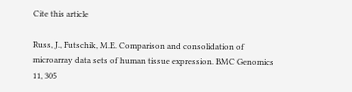Cite this article

Russ, J., Futschik, M.E. Comparison and consolidation of microarray data sets of human tissue expression. BMC Genomics 11, 305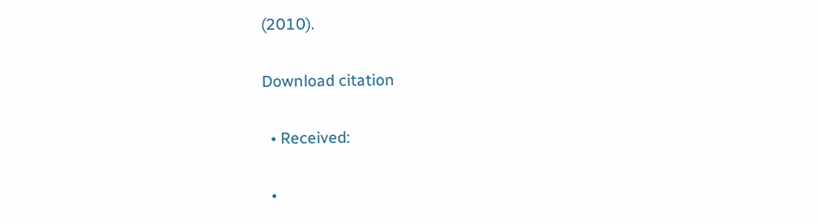(2010).

Download citation

  • Received:

  •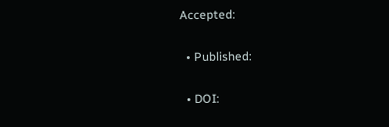Accepted:

  • Published:

  • DOI: